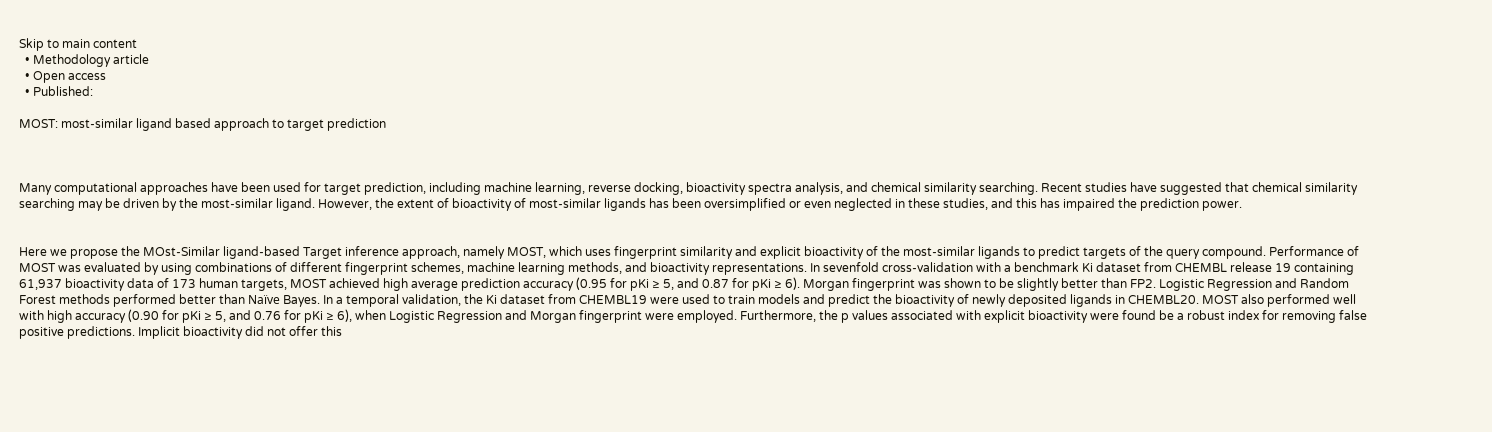Skip to main content
  • Methodology article
  • Open access
  • Published:

MOST: most-similar ligand based approach to target prediction



Many computational approaches have been used for target prediction, including machine learning, reverse docking, bioactivity spectra analysis, and chemical similarity searching. Recent studies have suggested that chemical similarity searching may be driven by the most-similar ligand. However, the extent of bioactivity of most-similar ligands has been oversimplified or even neglected in these studies, and this has impaired the prediction power.


Here we propose the MOst-Similar ligand-based Target inference approach, namely MOST, which uses fingerprint similarity and explicit bioactivity of the most-similar ligands to predict targets of the query compound. Performance of MOST was evaluated by using combinations of different fingerprint schemes, machine learning methods, and bioactivity representations. In sevenfold cross-validation with a benchmark Ki dataset from CHEMBL release 19 containing 61,937 bioactivity data of 173 human targets, MOST achieved high average prediction accuracy (0.95 for pKi ≥ 5, and 0.87 for pKi ≥ 6). Morgan fingerprint was shown to be slightly better than FP2. Logistic Regression and Random Forest methods performed better than Naïve Bayes. In a temporal validation, the Ki dataset from CHEMBL19 were used to train models and predict the bioactivity of newly deposited ligands in CHEMBL20. MOST also performed well with high accuracy (0.90 for pKi ≥ 5, and 0.76 for pKi ≥ 6), when Logistic Regression and Morgan fingerprint were employed. Furthermore, the p values associated with explicit bioactivity were found be a robust index for removing false positive predictions. Implicit bioactivity did not offer this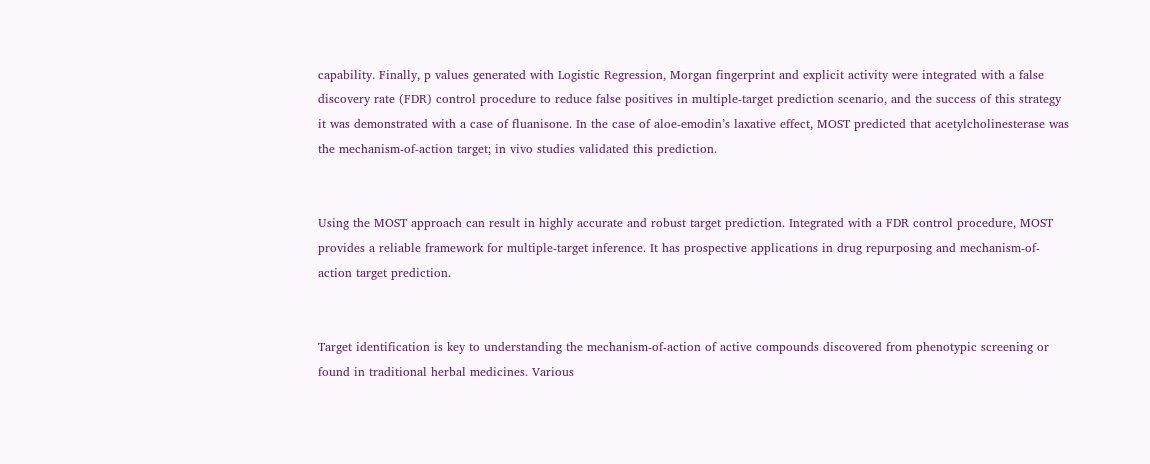capability. Finally, p values generated with Logistic Regression, Morgan fingerprint and explicit activity were integrated with a false discovery rate (FDR) control procedure to reduce false positives in multiple-target prediction scenario, and the success of this strategy it was demonstrated with a case of fluanisone. In the case of aloe-emodin’s laxative effect, MOST predicted that acetylcholinesterase was the mechanism-of-action target; in vivo studies validated this prediction.


Using the MOST approach can result in highly accurate and robust target prediction. Integrated with a FDR control procedure, MOST provides a reliable framework for multiple-target inference. It has prospective applications in drug repurposing and mechanism-of-action target prediction.


Target identification is key to understanding the mechanism-of-action of active compounds discovered from phenotypic screening or found in traditional herbal medicines. Various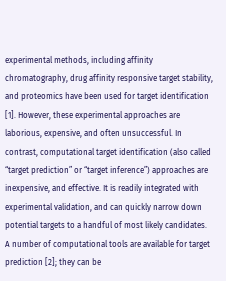experimental methods, including affinity chromatography, drug affinity responsive target stability, and proteomics have been used for target identification [1]. However, these experimental approaches are laborious, expensive, and often unsuccessful. In contrast, computational target identification (also called “target prediction” or “target inference”) approaches are inexpensive, and effective. It is readily integrated with experimental validation, and can quickly narrow down potential targets to a handful of most likely candidates. A number of computational tools are available for target prediction [2]; they can be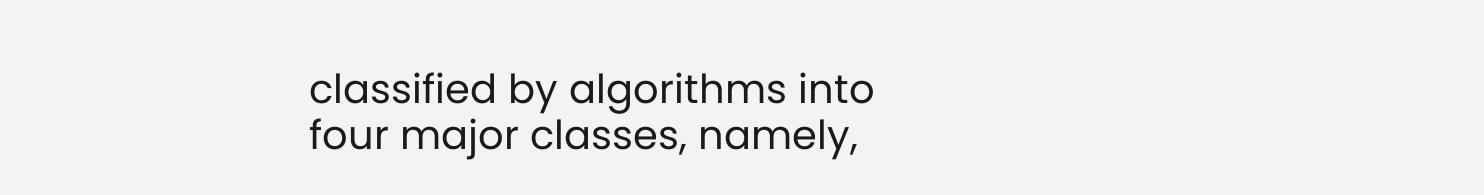classified by algorithms into four major classes, namely,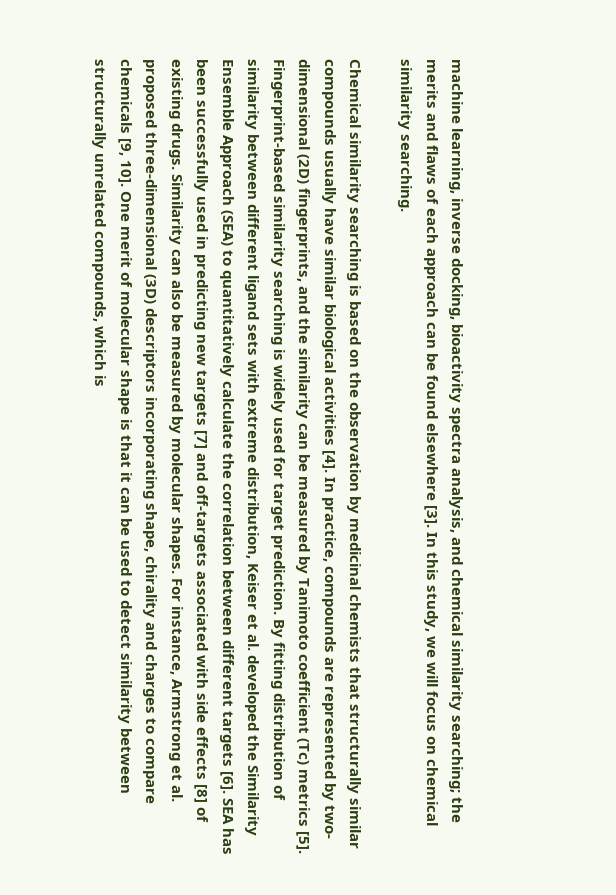machine learning, inverse docking, bioactivity spectra analysis, and chemical similarity searching; the merits and flaws of each approach can be found elsewhere [3]. In this study, we will focus on chemical similarity searching.

Chemical similarity searching is based on the observation by medicinal chemists that structurally similar compounds usually have similar biological activities [4]. In practice, compounds are represented by two-dimensional (2D) fingerprints, and the similarity can be measured by Tanimoto coefficient (Tc) metrics [5]. Fingerprint-based similarity searching is widely used for target prediction. By fitting distribution of similarity between different ligand sets with extreme distribution, Keiser et al. developed the Similarity Ensemble Approach (SEA) to quantitatively calculate the correlation between different targets [6]. SEA has been successfully used in predicting new targets [7] and off-targets associated with side effects [8] of existing drugs. Similarity can also be measured by molecular shapes. For instance, Armstrong et al. proposed three-dimensional (3D) descriptors incorporating shape, chirality and charges to compare chemicals [9, 10]. One merit of molecular shape is that it can be used to detect similarity between structurally unrelated compounds, which is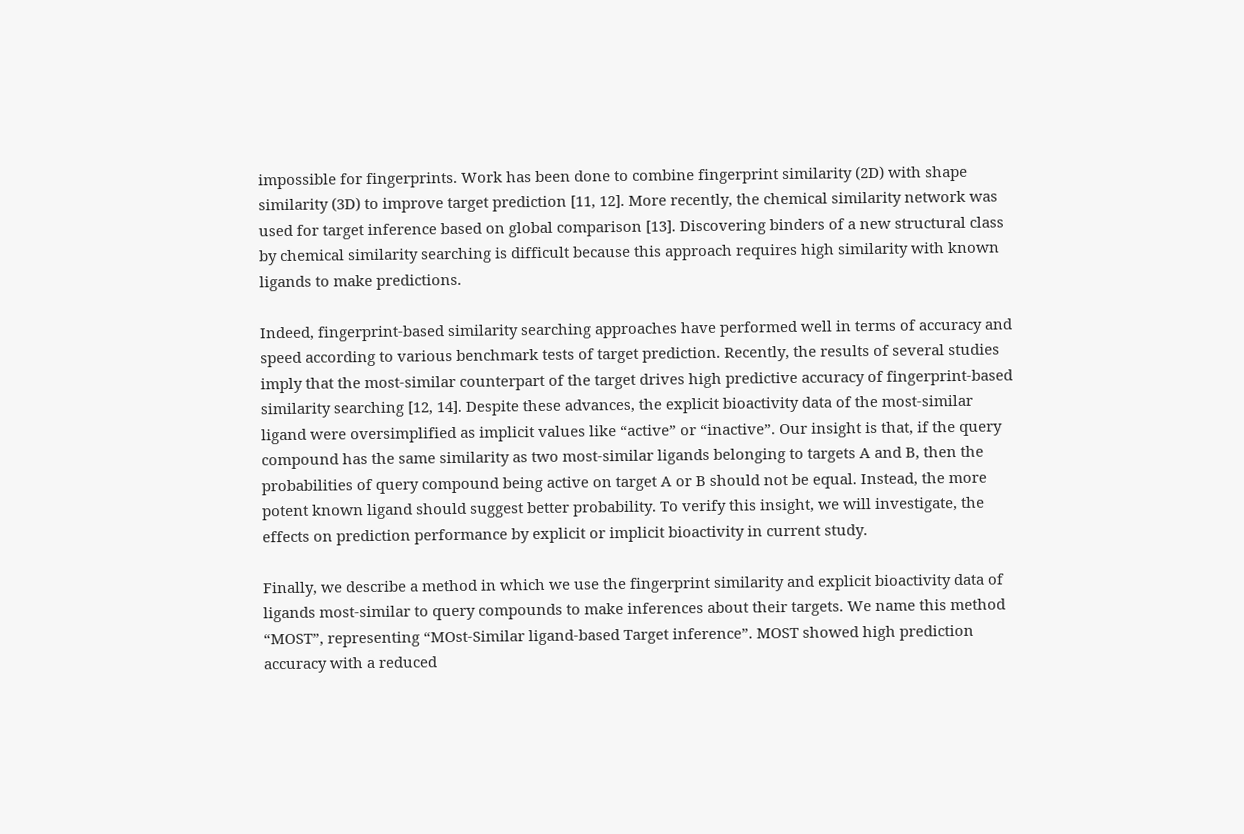impossible for fingerprints. Work has been done to combine fingerprint similarity (2D) with shape similarity (3D) to improve target prediction [11, 12]. More recently, the chemical similarity network was used for target inference based on global comparison [13]. Discovering binders of a new structural class by chemical similarity searching is difficult because this approach requires high similarity with known ligands to make predictions.

Indeed, fingerprint-based similarity searching approaches have performed well in terms of accuracy and speed according to various benchmark tests of target prediction. Recently, the results of several studies imply that the most-similar counterpart of the target drives high predictive accuracy of fingerprint-based similarity searching [12, 14]. Despite these advances, the explicit bioactivity data of the most-similar ligand were oversimplified as implicit values like “active” or “inactive”. Our insight is that, if the query compound has the same similarity as two most-similar ligands belonging to targets A and B, then the probabilities of query compound being active on target A or B should not be equal. Instead, the more potent known ligand should suggest better probability. To verify this insight, we will investigate, the effects on prediction performance by explicit or implicit bioactivity in current study.

Finally, we describe a method in which we use the fingerprint similarity and explicit bioactivity data of ligands most-similar to query compounds to make inferences about their targets. We name this method “MOST”, representing “MOst-Similar ligand-based Target inference”. MOST showed high prediction accuracy with a reduced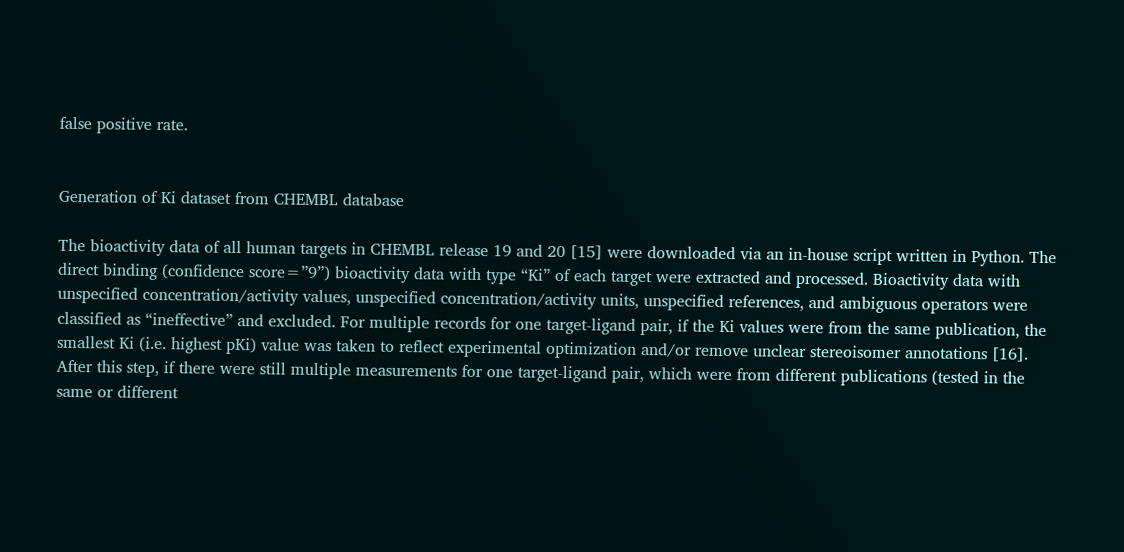false positive rate.


Generation of Ki dataset from CHEMBL database

The bioactivity data of all human targets in CHEMBL release 19 and 20 [15] were downloaded via an in-house script written in Python. The direct binding (confidence score=”9”) bioactivity data with type “Ki” of each target were extracted and processed. Bioactivity data with unspecified concentration/activity values, unspecified concentration/activity units, unspecified references, and ambiguous operators were classified as “ineffective” and excluded. For multiple records for one target-ligand pair, if the Ki values were from the same publication, the smallest Ki (i.e. highest pKi) value was taken to reflect experimental optimization and/or remove unclear stereoisomer annotations [16]. After this step, if there were still multiple measurements for one target-ligand pair, which were from different publications (tested in the same or different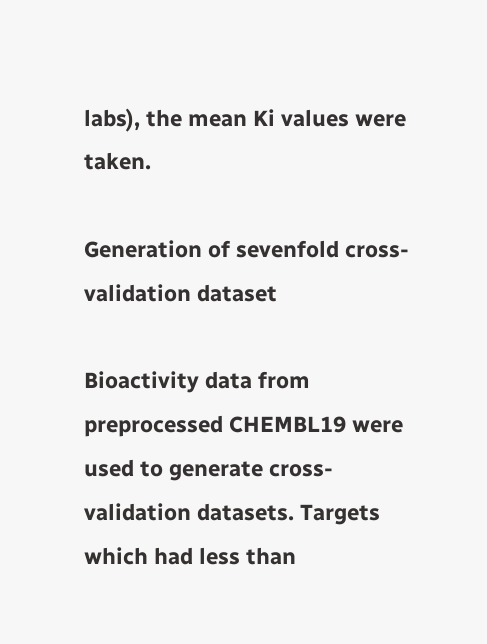labs), the mean Ki values were taken.

Generation of sevenfold cross-validation dataset

Bioactivity data from preprocessed CHEMBL19 were used to generate cross-validation datasets. Targets which had less than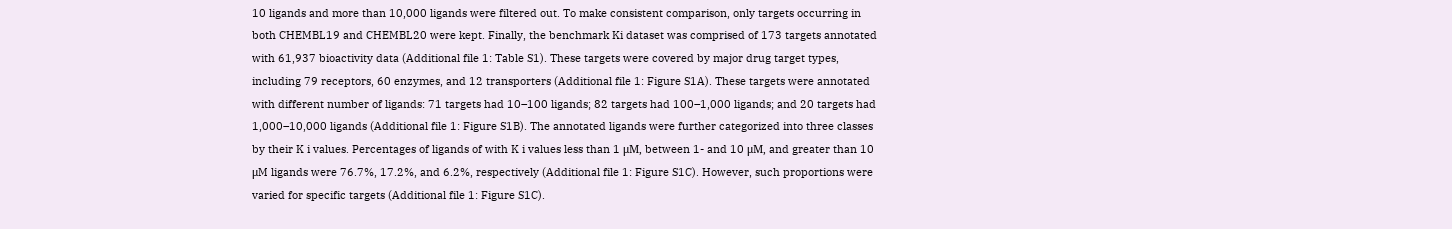10 ligands and more than 10,000 ligands were filtered out. To make consistent comparison, only targets occurring in both CHEMBL19 and CHEMBL20 were kept. Finally, the benchmark Ki dataset was comprised of 173 targets annotated with 61,937 bioactivity data (Additional file 1: Table S1). These targets were covered by major drug target types, including 79 receptors, 60 enzymes, and 12 transporters (Additional file 1: Figure S1A). These targets were annotated with different number of ligands: 71 targets had 10–100 ligands; 82 targets had 100–1,000 ligands; and 20 targets had 1,000–10,000 ligands (Additional file 1: Figure S1B). The annotated ligands were further categorized into three classes by their K i values. Percentages of ligands of with K i values less than 1 μM, between 1- and 10 μM, and greater than 10 μM ligands were 76.7%, 17.2%, and 6.2%, respectively (Additional file 1: Figure S1C). However, such proportions were varied for specific targets (Additional file 1: Figure S1C).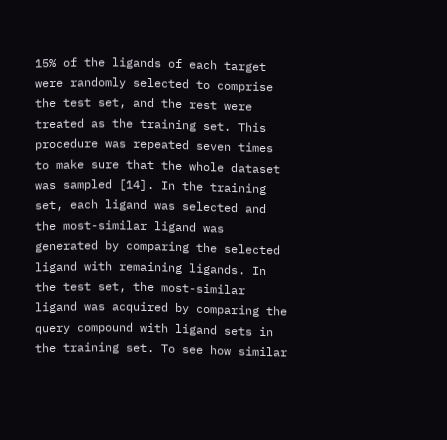15% of the ligands of each target were randomly selected to comprise the test set, and the rest were treated as the training set. This procedure was repeated seven times to make sure that the whole dataset was sampled [14]. In the training set, each ligand was selected and the most-similar ligand was generated by comparing the selected ligand with remaining ligands. In the test set, the most-similar ligand was acquired by comparing the query compound with ligand sets in the training set. To see how similar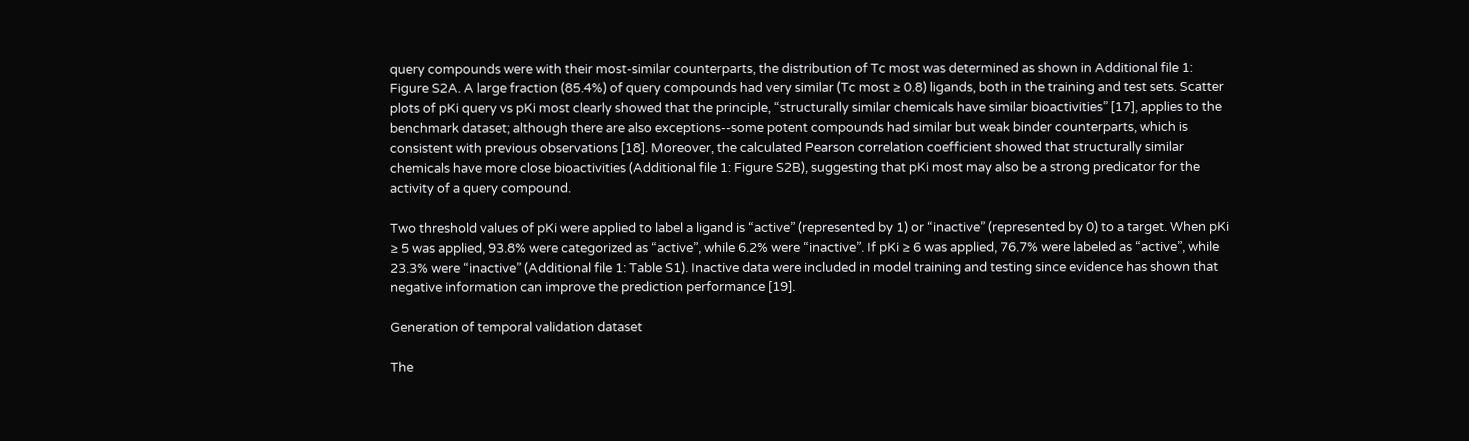query compounds were with their most-similar counterparts, the distribution of Tc most was determined as shown in Additional file 1: Figure S2A. A large fraction (85.4%) of query compounds had very similar (Tc most ≥ 0.8) ligands, both in the training and test sets. Scatter plots of pKi query vs pKi most clearly showed that the principle, “structurally similar chemicals have similar bioactivities” [17], applies to the benchmark dataset; although there are also exceptions--some potent compounds had similar but weak binder counterparts, which is consistent with previous observations [18]. Moreover, the calculated Pearson correlation coefficient showed that structurally similar chemicals have more close bioactivities (Additional file 1: Figure S2B), suggesting that pKi most may also be a strong predicator for the activity of a query compound.

Two threshold values of pKi were applied to label a ligand is “active” (represented by 1) or “inactive” (represented by 0) to a target. When pKi ≥ 5 was applied, 93.8% were categorized as “active”, while 6.2% were “inactive”. If pKi ≥ 6 was applied, 76.7% were labeled as “active”, while 23.3% were “inactive” (Additional file 1: Table S1). Inactive data were included in model training and testing since evidence has shown that negative information can improve the prediction performance [19].

Generation of temporal validation dataset

The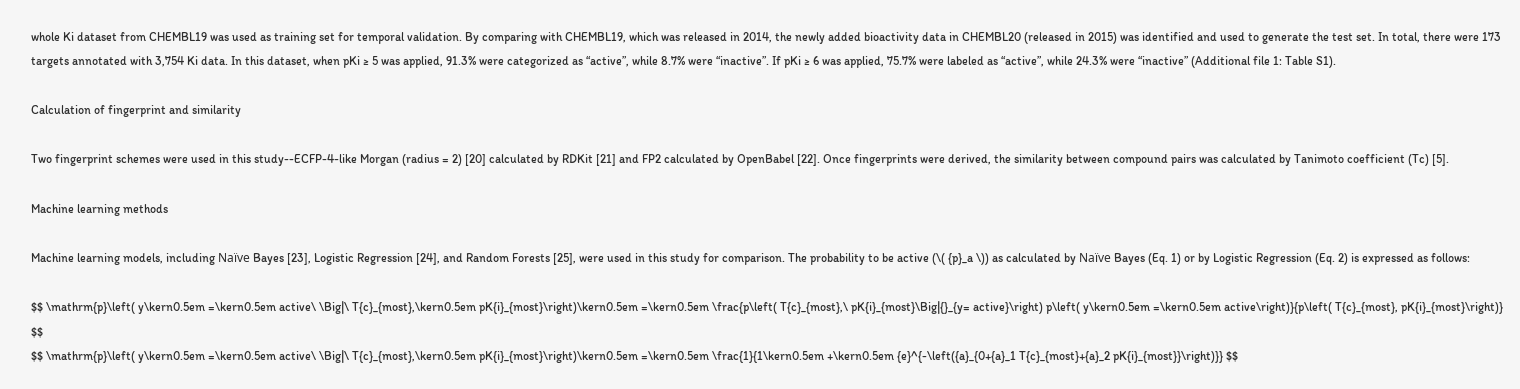whole Ki dataset from CHEMBL19 was used as training set for temporal validation. By comparing with CHEMBL19, which was released in 2014, the newly added bioactivity data in CHEMBL20 (released in 2015) was identified and used to generate the test set. In total, there were 173 targets annotated with 3,754 Ki data. In this dataset, when pKi ≥ 5 was applied, 91.3% were categorized as “active”, while 8.7% were “inactive”. If pKi ≥ 6 was applied, 75.7% were labeled as “active”, while 24.3% were “inactive” (Additional file 1: Table S1).

Calculation of fingerprint and similarity

Two fingerprint schemes were used in this study--ECFP-4-like Morgan (radius = 2) [20] calculated by RDKit [21] and FP2 calculated by OpenBabel [22]. Once fingerprints were derived, the similarity between compound pairs was calculated by Tanimoto coefficient (Tc) [5].

Machine learning methods

Machine learning models, including Naïve Bayes [23], Logistic Regression [24], and Random Forests [25], were used in this study for comparison. The probability to be active (\( {p}_a \)) as calculated by Naïve Bayes (Eq. 1) or by Logistic Regression (Eq. 2) is expressed as follows:

$$ \mathrm{p}\left( y\kern0.5em =\kern0.5em active\ \Big|\ T{c}_{most},\kern0.5em pK{i}_{most}\right)\kern0.5em =\kern0.5em \frac{p\left( T{c}_{most},\ pK{i}_{most}\Big|{}_{y= active}\right) p\left( y\kern0.5em =\kern0.5em active\right)}{p\left( T{c}_{most}, pK{i}_{most}\right)} $$
$$ \mathrm{p}\left( y\kern0.5em =\kern0.5em active\ \Big|\ T{c}_{most},\kern0.5em pK{i}_{most}\right)\kern0.5em =\kern0.5em \frac{1}{1\kern0.5em +\kern0.5em {e}^{-\left({a}_{0+{a}_1 T{c}_{most}+{a}_2 pK{i}_{most}}\right)}} $$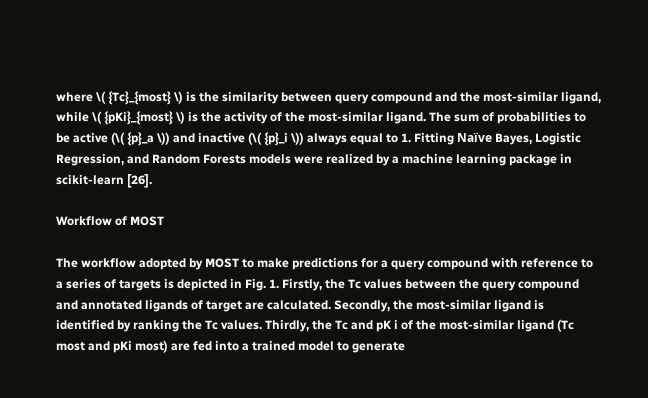where \( {Tc}_{most} \) is the similarity between query compound and the most-similar ligand, while \( {pKi}_{most} \) is the activity of the most-similar ligand. The sum of probabilities to be active (\( {p}_a \)) and inactive (\( {p}_i \)) always equal to 1. Fitting Naïve Bayes, Logistic Regression, and Random Forests models were realized by a machine learning package in scikit-learn [26].

Workflow of MOST

The workflow adopted by MOST to make predictions for a query compound with reference to a series of targets is depicted in Fig. 1. Firstly, the Tc values between the query compound and annotated ligands of target are calculated. Secondly, the most-similar ligand is identified by ranking the Tc values. Thirdly, the Tc and pK i of the most-similar ligand (Tc most and pKi most) are fed into a trained model to generate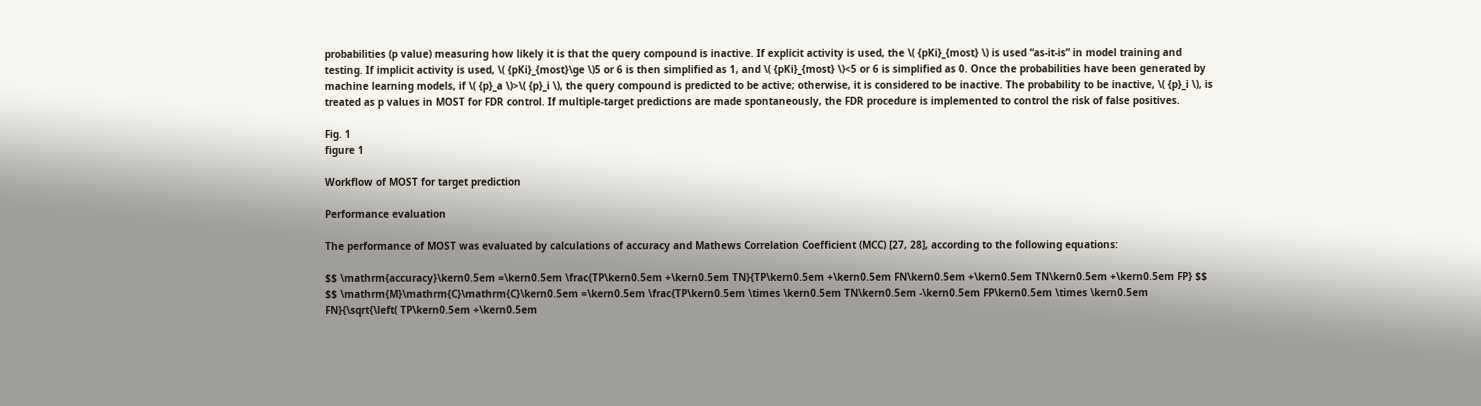probabilities (p value) measuring how likely it is that the query compound is inactive. If explicit activity is used, the \( {pKi}_{most} \) is used “as-it-is” in model training and testing. If implicit activity is used, \( {pKi}_{most}\ge \)5 or 6 is then simplified as 1, and \( {pKi}_{most} \)<5 or 6 is simplified as 0. Once the probabilities have been generated by machine learning models, if \( {p}_a \)>\( {p}_i \), the query compound is predicted to be active; otherwise, it is considered to be inactive. The probability to be inactive, \( {p}_i \), is treated as p values in MOST for FDR control. If multiple-target predictions are made spontaneously, the FDR procedure is implemented to control the risk of false positives.

Fig. 1
figure 1

Workflow of MOST for target prediction

Performance evaluation

The performance of MOST was evaluated by calculations of accuracy and Mathews Correlation Coefficient (MCC) [27, 28], according to the following equations:

$$ \mathrm{accuracy}\kern0.5em =\kern0.5em \frac{TP\kern0.5em +\kern0.5em TN}{TP\kern0.5em +\kern0.5em FN\kern0.5em +\kern0.5em TN\kern0.5em +\kern0.5em FP} $$
$$ \mathrm{M}\mathrm{C}\mathrm{C}\kern0.5em =\kern0.5em \frac{TP\kern0.5em \times \kern0.5em TN\kern0.5em -\kern0.5em FP\kern0.5em \times \kern0.5em FN}{\sqrt{\left( TP\kern0.5em +\kern0.5em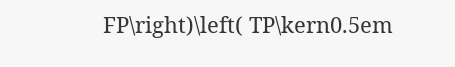FP\right)\left( TP\kern0.5em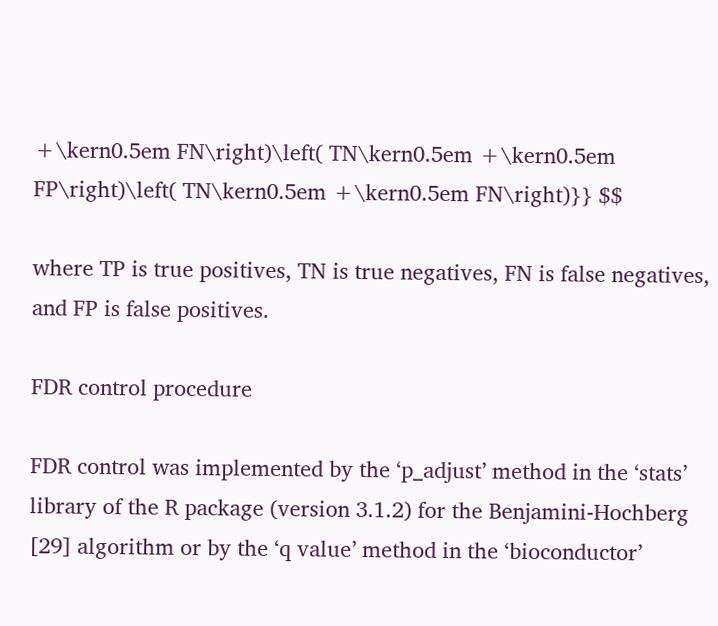+\kern0.5em FN\right)\left( TN\kern0.5em +\kern0.5em FP\right)\left( TN\kern0.5em +\kern0.5em FN\right)}} $$

where TP is true positives, TN is true negatives, FN is false negatives, and FP is false positives.

FDR control procedure

FDR control was implemented by the ‘p_adjust’ method in the ‘stats’ library of the R package (version 3.1.2) for the Benjamini-Hochberg [29] algorithm or by the ‘q value’ method in the ‘bioconductor’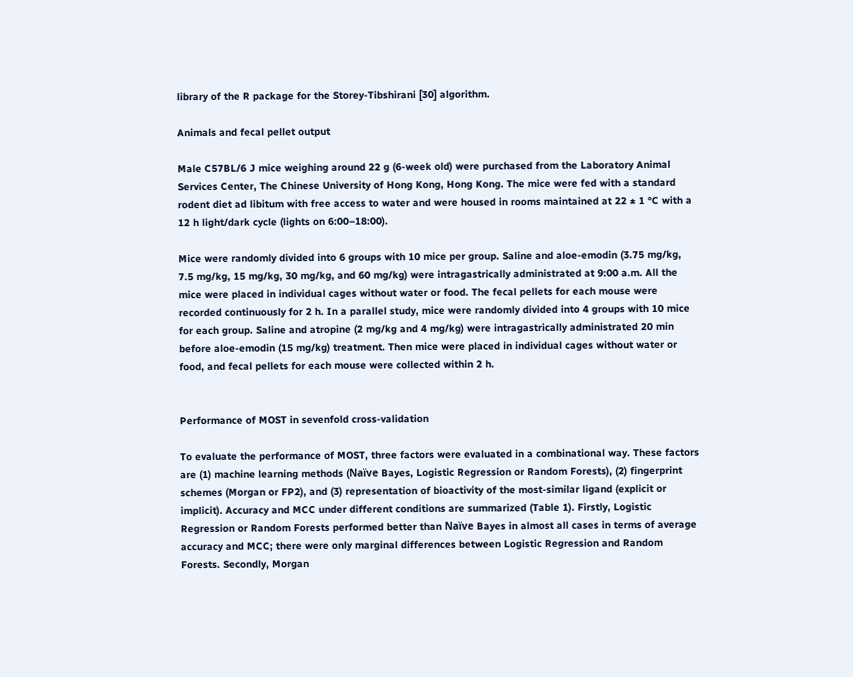library of the R package for the Storey-Tibshirani [30] algorithm.

Animals and fecal pellet output

Male C57BL/6 J mice weighing around 22 g (6-week old) were purchased from the Laboratory Animal Services Center, The Chinese University of Hong Kong, Hong Kong. The mice were fed with a standard rodent diet ad libitum with free access to water and were housed in rooms maintained at 22 ± 1 °C with a 12 h light/dark cycle (lights on 6:00–18:00).

Mice were randomly divided into 6 groups with 10 mice per group. Saline and aloe-emodin (3.75 mg/kg, 7.5 mg/kg, 15 mg/kg, 30 mg/kg, and 60 mg/kg) were intragastrically administrated at 9:00 a.m. All the mice were placed in individual cages without water or food. The fecal pellets for each mouse were recorded continuously for 2 h. In a parallel study, mice were randomly divided into 4 groups with 10 mice for each group. Saline and atropine (2 mg/kg and 4 mg/kg) were intragastrically administrated 20 min before aloe-emodin (15 mg/kg) treatment. Then mice were placed in individual cages without water or food, and fecal pellets for each mouse were collected within 2 h.


Performance of MOST in sevenfold cross-validation

To evaluate the performance of MOST, three factors were evaluated in a combinational way. These factors are (1) machine learning methods (Naïve Bayes, Logistic Regression or Random Forests), (2) fingerprint schemes (Morgan or FP2), and (3) representation of bioactivity of the most-similar ligand (explicit or implicit). Accuracy and MCC under different conditions are summarized (Table 1). Firstly, Logistic Regression or Random Forests performed better than Naïve Bayes in almost all cases in terms of average accuracy and MCC; there were only marginal differences between Logistic Regression and Random Forests. Secondly, Morgan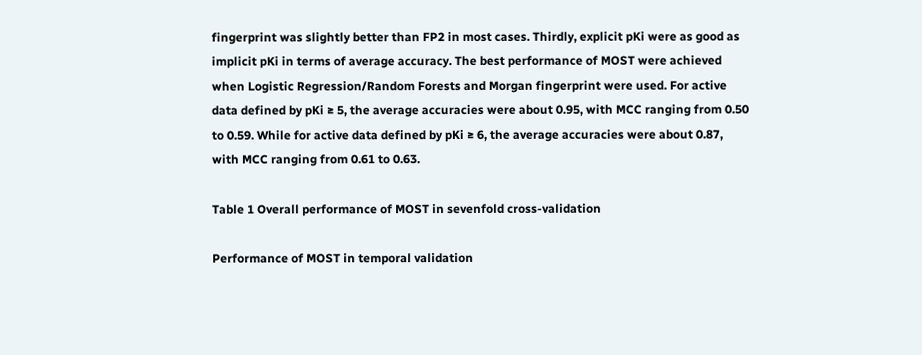fingerprint was slightly better than FP2 in most cases. Thirdly, explicit pKi were as good as implicit pKi in terms of average accuracy. The best performance of MOST were achieved when Logistic Regression/Random Forests and Morgan fingerprint were used. For active data defined by pKi ≥ 5, the average accuracies were about 0.95, with MCC ranging from 0.50 to 0.59. While for active data defined by pKi ≥ 6, the average accuracies were about 0.87, with MCC ranging from 0.61 to 0.63.

Table 1 Overall performance of MOST in sevenfold cross-validation

Performance of MOST in temporal validation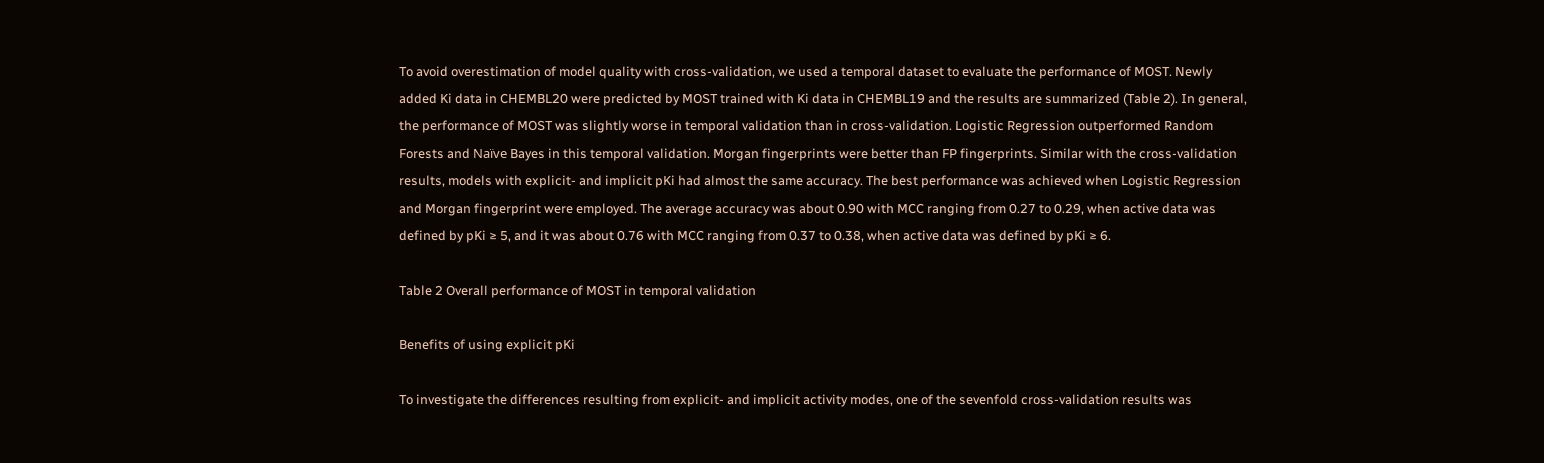To avoid overestimation of model quality with cross-validation, we used a temporal dataset to evaluate the performance of MOST. Newly added Ki data in CHEMBL20 were predicted by MOST trained with Ki data in CHEMBL19 and the results are summarized (Table 2). In general, the performance of MOST was slightly worse in temporal validation than in cross-validation. Logistic Regression outperformed Random Forests and Naïve Bayes in this temporal validation. Morgan fingerprints were better than FP fingerprints. Similar with the cross-validation results, models with explicit- and implicit pKi had almost the same accuracy. The best performance was achieved when Logistic Regression and Morgan fingerprint were employed. The average accuracy was about 0.90 with MCC ranging from 0.27 to 0.29, when active data was defined by pKi ≥ 5, and it was about 0.76 with MCC ranging from 0.37 to 0.38, when active data was defined by pKi ≥ 6.

Table 2 Overall performance of MOST in temporal validation

Benefits of using explicit pKi

To investigate the differences resulting from explicit- and implicit activity modes, one of the sevenfold cross-validation results was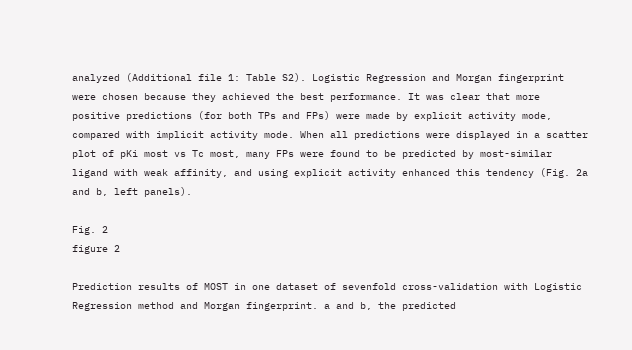analyzed (Additional file 1: Table S2). Logistic Regression and Morgan fingerprint were chosen because they achieved the best performance. It was clear that more positive predictions (for both TPs and FPs) were made by explicit activity mode, compared with implicit activity mode. When all predictions were displayed in a scatter plot of pKi most vs Tc most, many FPs were found to be predicted by most-similar ligand with weak affinity, and using explicit activity enhanced this tendency (Fig. 2a and b, left panels).

Fig. 2
figure 2

Prediction results of MOST in one dataset of sevenfold cross-validation with Logistic Regression method and Morgan fingerprint. a and b, the predicted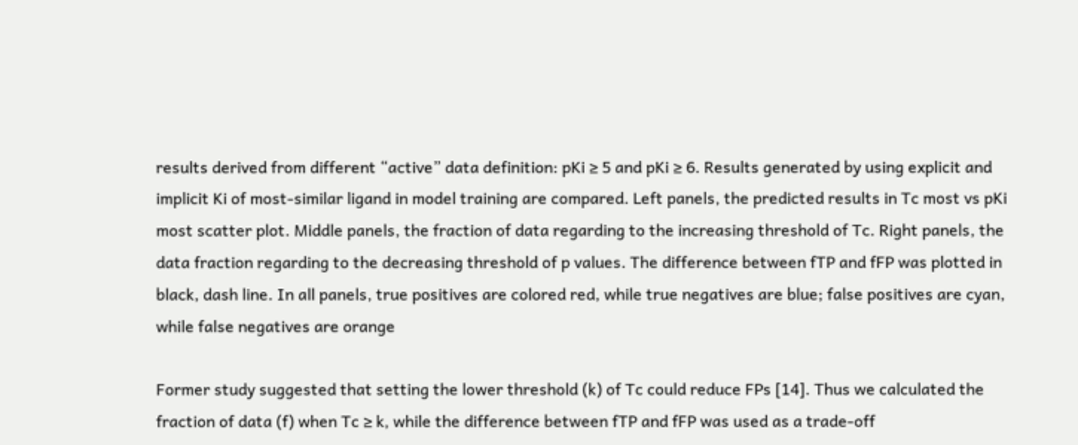results derived from different “active” data definition: pKi ≥ 5 and pKi ≥ 6. Results generated by using explicit and implicit Ki of most-similar ligand in model training are compared. Left panels, the predicted results in Tc most vs pKi most scatter plot. Middle panels, the fraction of data regarding to the increasing threshold of Tc. Right panels, the data fraction regarding to the decreasing threshold of p values. The difference between fTP and fFP was plotted in black, dash line. In all panels, true positives are colored red, while true negatives are blue; false positives are cyan, while false negatives are orange

Former study suggested that setting the lower threshold (k) of Tc could reduce FPs [14]. Thus we calculated the fraction of data (f) when Tc ≥ k, while the difference between fTP and fFP was used as a trade-off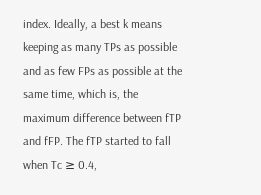index. Ideally, a best k means keeping as many TPs as possible and as few FPs as possible at the same time, which is, the maximum difference between fTP and fFP. The fTP started to fall when Tc ≥ 0.4,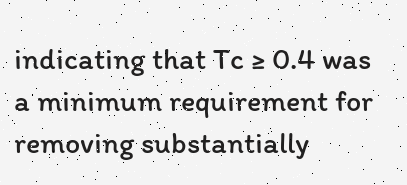indicating that Tc ≥ 0.4 was a minimum requirement for removing substantially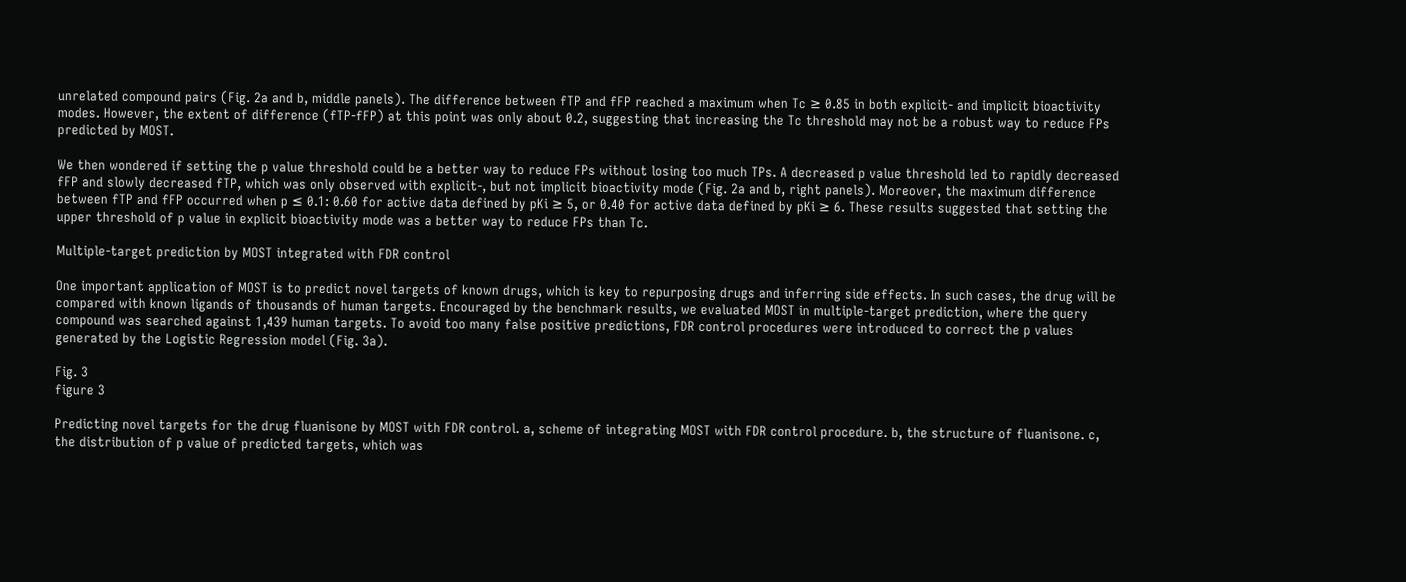unrelated compound pairs (Fig. 2a and b, middle panels). The difference between fTP and fFP reached a maximum when Tc ≥ 0.85 in both explicit- and implicit bioactivity modes. However, the extent of difference (fTP-fFP) at this point was only about 0.2, suggesting that increasing the Tc threshold may not be a robust way to reduce FPs predicted by MOST.

We then wondered if setting the p value threshold could be a better way to reduce FPs without losing too much TPs. A decreased p value threshold led to rapidly decreased fFP and slowly decreased fTP, which was only observed with explicit-, but not implicit bioactivity mode (Fig. 2a and b, right panels). Moreover, the maximum difference between fTP and fFP occurred when p ≤ 0.1: 0.60 for active data defined by pKi ≥ 5, or 0.40 for active data defined by pKi ≥ 6. These results suggested that setting the upper threshold of p value in explicit bioactivity mode was a better way to reduce FPs than Tc.

Multiple-target prediction by MOST integrated with FDR control

One important application of MOST is to predict novel targets of known drugs, which is key to repurposing drugs and inferring side effects. In such cases, the drug will be compared with known ligands of thousands of human targets. Encouraged by the benchmark results, we evaluated MOST in multiple-target prediction, where the query compound was searched against 1,439 human targets. To avoid too many false positive predictions, FDR control procedures were introduced to correct the p values generated by the Logistic Regression model (Fig. 3a).

Fig. 3
figure 3

Predicting novel targets for the drug fluanisone by MOST with FDR control. a, scheme of integrating MOST with FDR control procedure. b, the structure of fluanisone. c, the distribution of p value of predicted targets, which was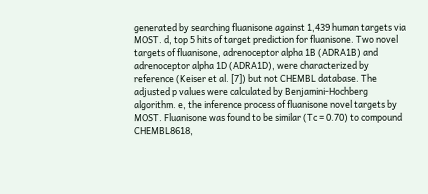generated by searching fluanisone against 1,439 human targets via MOST. d, top 5 hits of target prediction for fluanisone. Two novel targets of fluanisone, adrenoceptor alpha 1B (ADRA1B) and adrenoceptor alpha 1D (ADRA1D), were characterized by reference (Keiser et al. [7]) but not CHEMBL database. The adjusted p values were calculated by Benjamini-Hochberg algorithm. e, the inference process of fluanisone novel targets by MOST. Fluanisone was found to be similar (Tc = 0.70) to compound CHEMBL8618,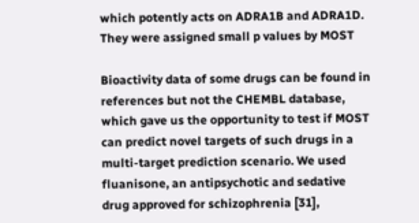which potently acts on ADRA1B and ADRA1D. They were assigned small p values by MOST

Bioactivity data of some drugs can be found in references but not the CHEMBL database, which gave us the opportunity to test if MOST can predict novel targets of such drugs in a multi-target prediction scenario. We used fluanisone, an antipsychotic and sedative drug approved for schizophrenia [31],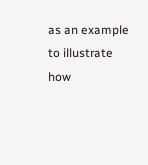as an example to illustrate how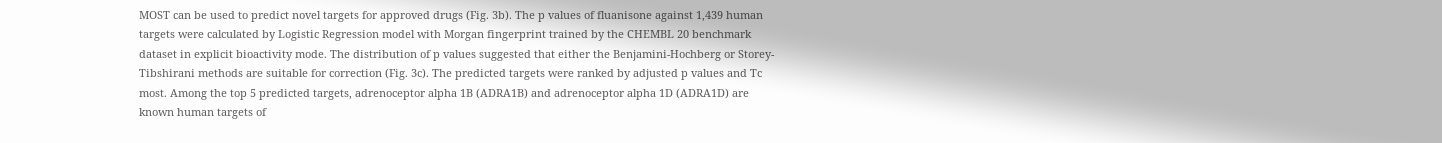MOST can be used to predict novel targets for approved drugs (Fig. 3b). The p values of fluanisone against 1,439 human targets were calculated by Logistic Regression model with Morgan fingerprint trained by the CHEMBL 20 benchmark dataset in explicit bioactivity mode. The distribution of p values suggested that either the Benjamini-Hochberg or Storey-Tibshirani methods are suitable for correction (Fig. 3c). The predicted targets were ranked by adjusted p values and Tc most. Among the top 5 predicted targets, adrenoceptor alpha 1B (ADRA1B) and adrenoceptor alpha 1D (ADRA1D) are known human targets of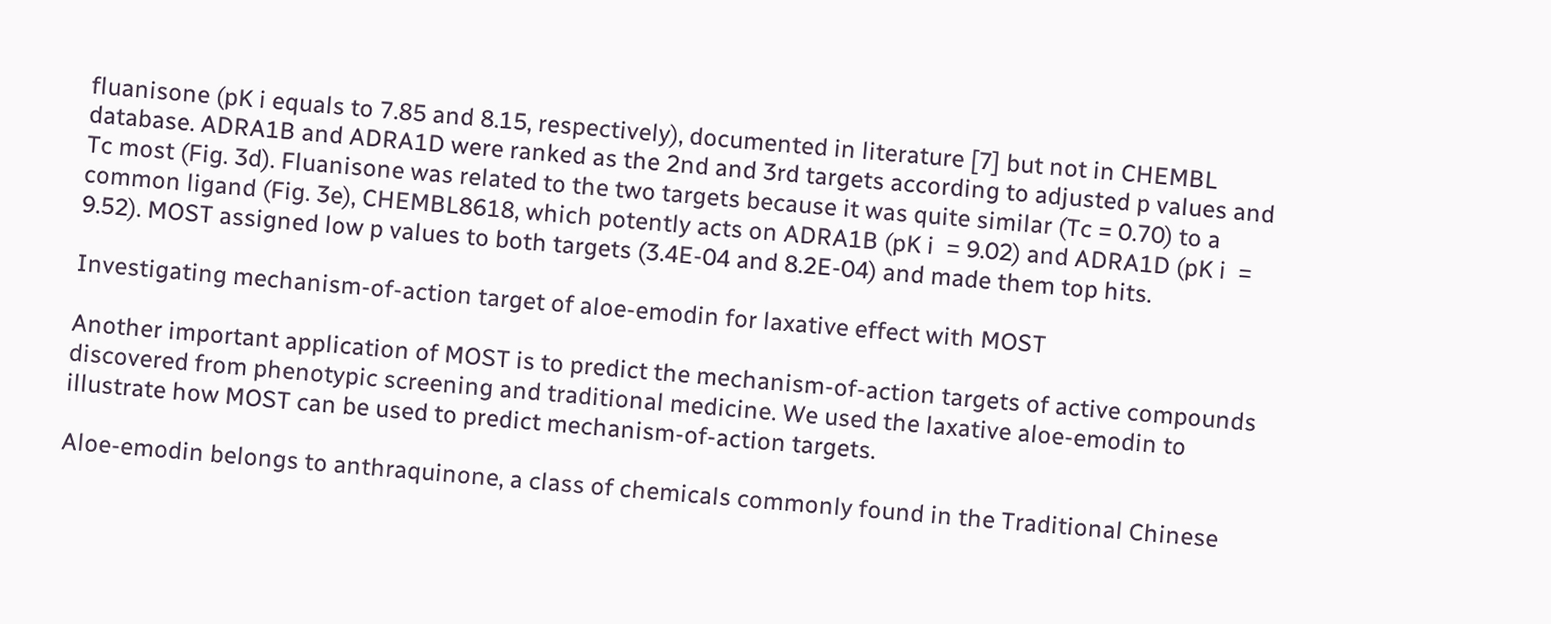fluanisone (pK i equals to 7.85 and 8.15, respectively), documented in literature [7] but not in CHEMBL database. ADRA1B and ADRA1D were ranked as the 2nd and 3rd targets according to adjusted p values and Tc most (Fig. 3d). Fluanisone was related to the two targets because it was quite similar (Tc = 0.70) to a common ligand (Fig. 3e), CHEMBL8618, which potently acts on ADRA1B (pK i  = 9.02) and ADRA1D (pK i  = 9.52). MOST assigned low p values to both targets (3.4E-04 and 8.2E-04) and made them top hits.

Investigating mechanism-of-action target of aloe-emodin for laxative effect with MOST

Another important application of MOST is to predict the mechanism-of-action targets of active compounds discovered from phenotypic screening and traditional medicine. We used the laxative aloe-emodin to illustrate how MOST can be used to predict mechanism-of-action targets.

Aloe-emodin belongs to anthraquinone, a class of chemicals commonly found in the Traditional Chinese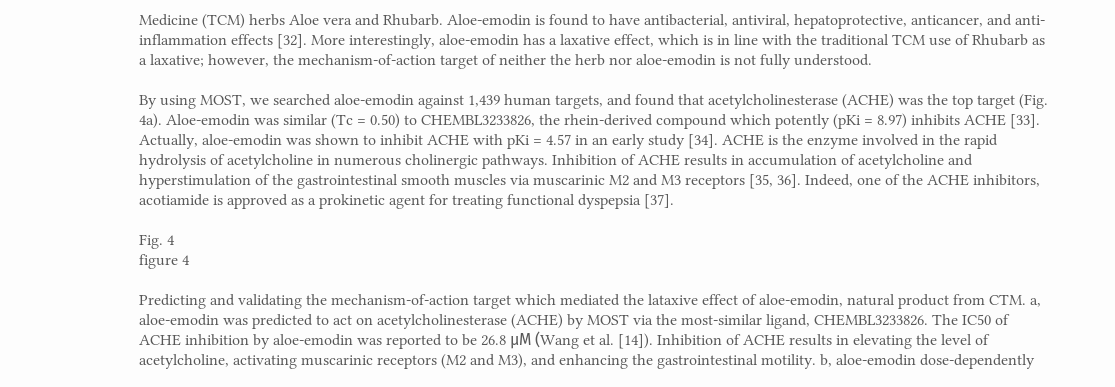Medicine (TCM) herbs Aloe vera and Rhubarb. Aloe-emodin is found to have antibacterial, antiviral, hepatoprotective, anticancer, and anti-inflammation effects [32]. More interestingly, aloe-emodin has a laxative effect, which is in line with the traditional TCM use of Rhubarb as a laxative; however, the mechanism-of-action target of neither the herb nor aloe-emodin is not fully understood.

By using MOST, we searched aloe-emodin against 1,439 human targets, and found that acetylcholinesterase (ACHE) was the top target (Fig. 4a). Aloe-emodin was similar (Tc = 0.50) to CHEMBL3233826, the rhein-derived compound which potently (pKi = 8.97) inhibits ACHE [33]. Actually, aloe-emodin was shown to inhibit ACHE with pKi = 4.57 in an early study [34]. ACHE is the enzyme involved in the rapid hydrolysis of acetylcholine in numerous cholinergic pathways. Inhibition of ACHE results in accumulation of acetylcholine and hyperstimulation of the gastrointestinal smooth muscles via muscarinic M2 and M3 receptors [35, 36]. Indeed, one of the ACHE inhibitors, acotiamide is approved as a prokinetic agent for treating functional dyspepsia [37].

Fig. 4
figure 4

Predicting and validating the mechanism-of-action target which mediated the lataxive effect of aloe-emodin, natural product from CTM. a, aloe-emodin was predicted to act on acetylcholinesterase (ACHE) by MOST via the most-similar ligand, CHEMBL3233826. The IC50 of ACHE inhibition by aloe-emodin was reported to be 26.8 μM (Wang et al. [14]). Inhibition of ACHE results in elevating the level of acetylcholine, activating muscarinic receptors (M2 and M3), and enhancing the gastrointestinal motility. b, aloe-emodin dose-dependently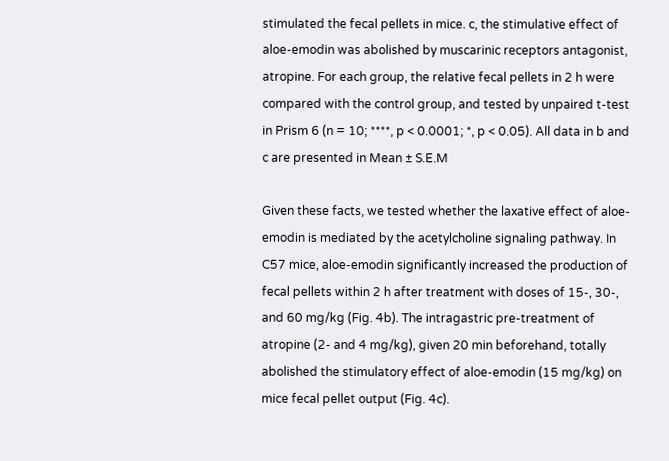stimulated the fecal pellets in mice. c, the stimulative effect of aloe-emodin was abolished by muscarinic receptors antagonist, atropine. For each group, the relative fecal pellets in 2 h were compared with the control group, and tested by unpaired t-test in Prism 6 (n = 10; ****, p < 0.0001; *, p < 0.05). All data in b and c are presented in Mean ± S.E.M

Given these facts, we tested whether the laxative effect of aloe-emodin is mediated by the acetylcholine signaling pathway. In C57 mice, aloe-emodin significantly increased the production of fecal pellets within 2 h after treatment with doses of 15-, 30-, and 60 mg/kg (Fig. 4b). The intragastric pre-treatment of atropine (2- and 4 mg/kg), given 20 min beforehand, totally abolished the stimulatory effect of aloe-emodin (15 mg/kg) on mice fecal pellet output (Fig. 4c).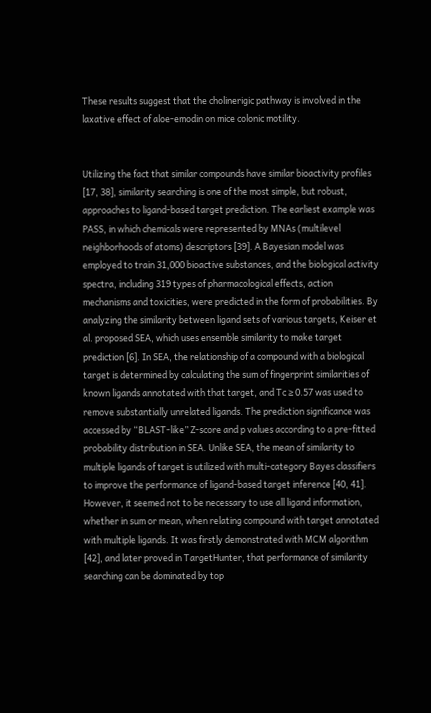These results suggest that the cholinerigic pathway is involved in the laxative effect of aloe-emodin on mice colonic motility.


Utilizing the fact that similar compounds have similar bioactivity profiles [17, 38], similarity searching is one of the most simple, but robust, approaches to ligand-based target prediction. The earliest example was PASS, in which chemicals were represented by MNAs (multilevel neighborhoods of atoms) descriptors [39]. A Bayesian model was employed to train 31,000 bioactive substances, and the biological activity spectra, including 319 types of pharmacological effects, action mechanisms and toxicities, were predicted in the form of probabilities. By analyzing the similarity between ligand sets of various targets, Keiser et al. proposed SEA, which uses ensemble similarity to make target prediction [6]. In SEA, the relationship of a compound with a biological target is determined by calculating the sum of fingerprint similarities of known ligands annotated with that target, and Tc ≥ 0.57 was used to remove substantially unrelated ligands. The prediction significance was accessed by “BLAST-like” Z-score and p values according to a pre-fitted probability distribution in SEA. Unlike SEA, the mean of similarity to multiple ligands of target is utilized with multi-category Bayes classifiers to improve the performance of ligand-based target inference [40, 41]. However, it seemed not to be necessary to use all ligand information, whether in sum or mean, when relating compound with target annotated with multiple ligands. It was firstly demonstrated with MCM algorithm [42], and later proved in TargetHunter, that performance of similarity searching can be dominated by top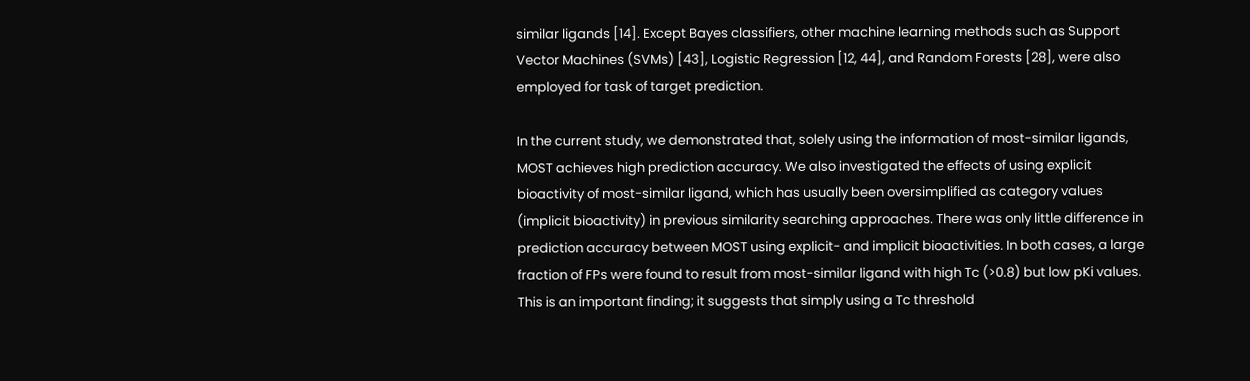similar ligands [14]. Except Bayes classifiers, other machine learning methods such as Support Vector Machines (SVMs) [43], Logistic Regression [12, 44], and Random Forests [28], were also employed for task of target prediction.

In the current study, we demonstrated that, solely using the information of most-similar ligands, MOST achieves high prediction accuracy. We also investigated the effects of using explicit bioactivity of most-similar ligand, which has usually been oversimplified as category values (implicit bioactivity) in previous similarity searching approaches. There was only little difference in prediction accuracy between MOST using explicit- and implicit bioactivities. In both cases, a large fraction of FPs were found to result from most-similar ligand with high Tc (>0.8) but low pKi values. This is an important finding; it suggests that simply using a Tc threshold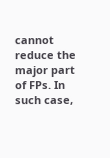cannot reduce the major part of FPs. In such case,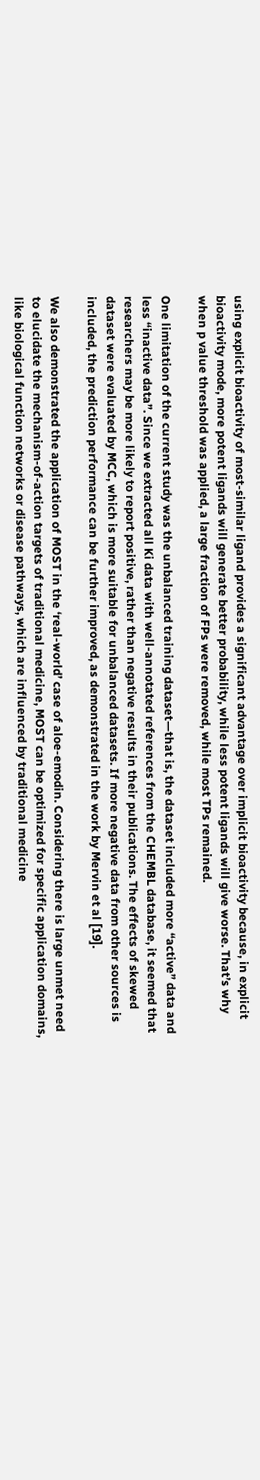using explicit bioactivity of most-similar ligand provides a significant advantage over implicit bioactivity because, in explicit bioactivity mode, more potent ligands will generate better probability, while less potent ligands will give worse. That’s why when p value threshold was applied, a large fraction of FPs were removed, while most TPs remained.

One limitation of the current study was the unbalanced training dataset—that is, the dataset included more “active” data and less “inactive data”. Since we extracted all Ki data with well-annotated references from the CHEMBL database, it seemed that researchers may be more likely to report positive, rather than negative results in their publications. The effects of skewed dataset were evaluated by MCC, which is more suitable for unbalanced datasets. If more negative data from other sources is included, the prediction performance can be further improved, as demonstrated in the work by Mervin et al [19].

We also demonstrated the application of MOST in the ‘real-world’ case of aloe-emodin. Considering there is large unmet need to elucidate the mechanism-of-action targets of traditional medicine, MOST can be optimized for specific application domains, like biological function networks or disease pathways, which are influenced by traditional medicine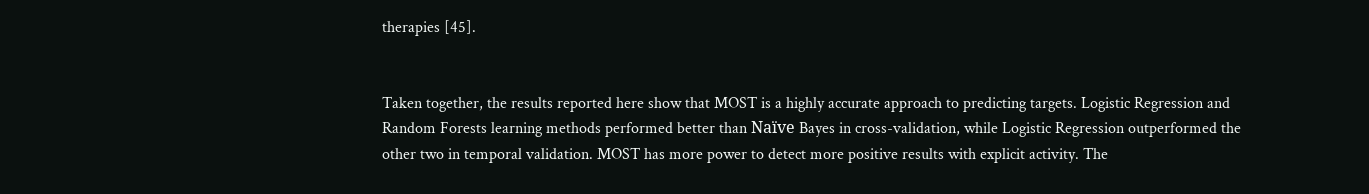therapies [45].


Taken together, the results reported here show that MOST is a highly accurate approach to predicting targets. Logistic Regression and Random Forests learning methods performed better than Naïve Bayes in cross-validation, while Logistic Regression outperformed the other two in temporal validation. MOST has more power to detect more positive results with explicit activity. The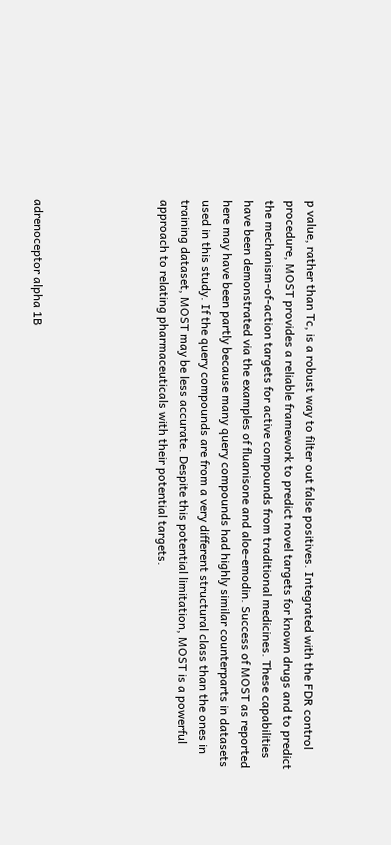p value, rather than Tc, is a robust way to filter out false positives. Integrated with the FDR control procedure, MOST provides a reliable framework to predict novel targets for known drugs and to predict the mechanism-of-action targets for active compounds from traditional medicines. These capabilities have been demonstrated via the examples of fluanisone and aloe-emodin. Success of MOST as reported here may have been partly because many query compounds had highly similar counterparts in datasets used in this study. If the query compounds are from a very different structural class than the ones in training dataset, MOST may be less accurate. Despite this potential limitation, MOST is a powerful approach to relating pharmaceuticals with their potential targets.





adrenoceptor alpha 1B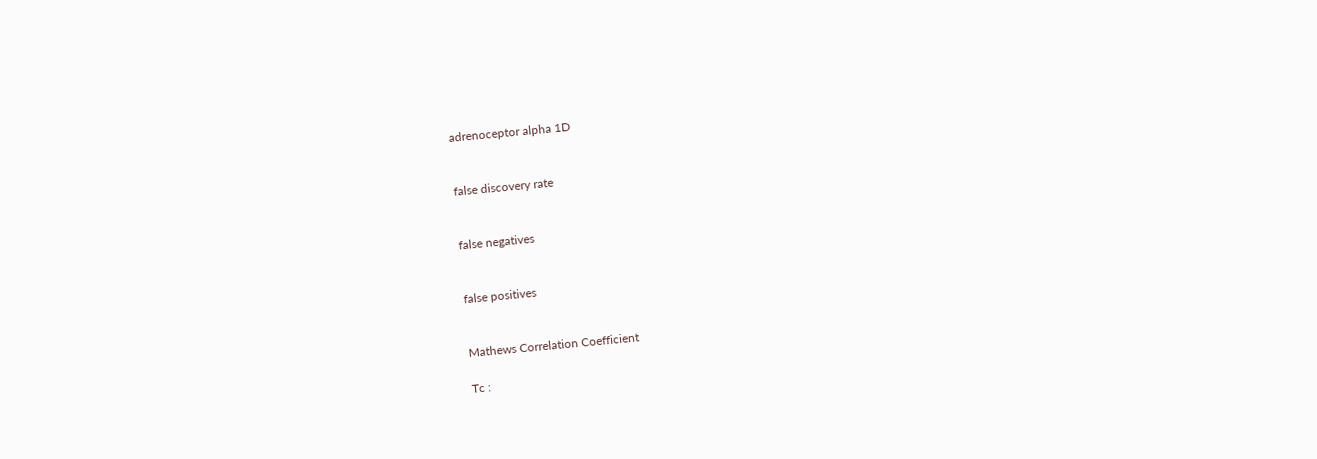adrenoceptor alpha 1D


false discovery rate


false negatives


false positives


Mathews Correlation Coefficient

Tc :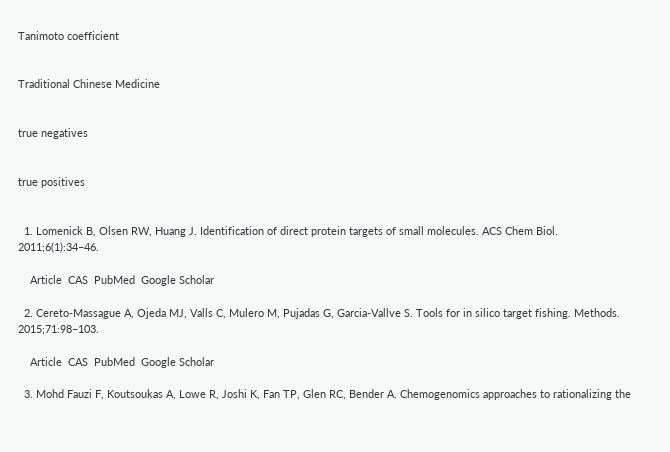Tanimoto coefficient


Traditional Chinese Medicine


true negatives


true positives


  1. Lomenick B, Olsen RW, Huang J. Identification of direct protein targets of small molecules. ACS Chem Biol. 2011;6(1):34–46.

    Article  CAS  PubMed  Google Scholar

  2. Cereto-Massague A, Ojeda MJ, Valls C, Mulero M, Pujadas G, Garcia-Vallve S. Tools for in silico target fishing. Methods. 2015;71:98–103.

    Article  CAS  PubMed  Google Scholar

  3. Mohd Fauzi F, Koutsoukas A, Lowe R, Joshi K, Fan TP, Glen RC, Bender A. Chemogenomics approaches to rationalizing the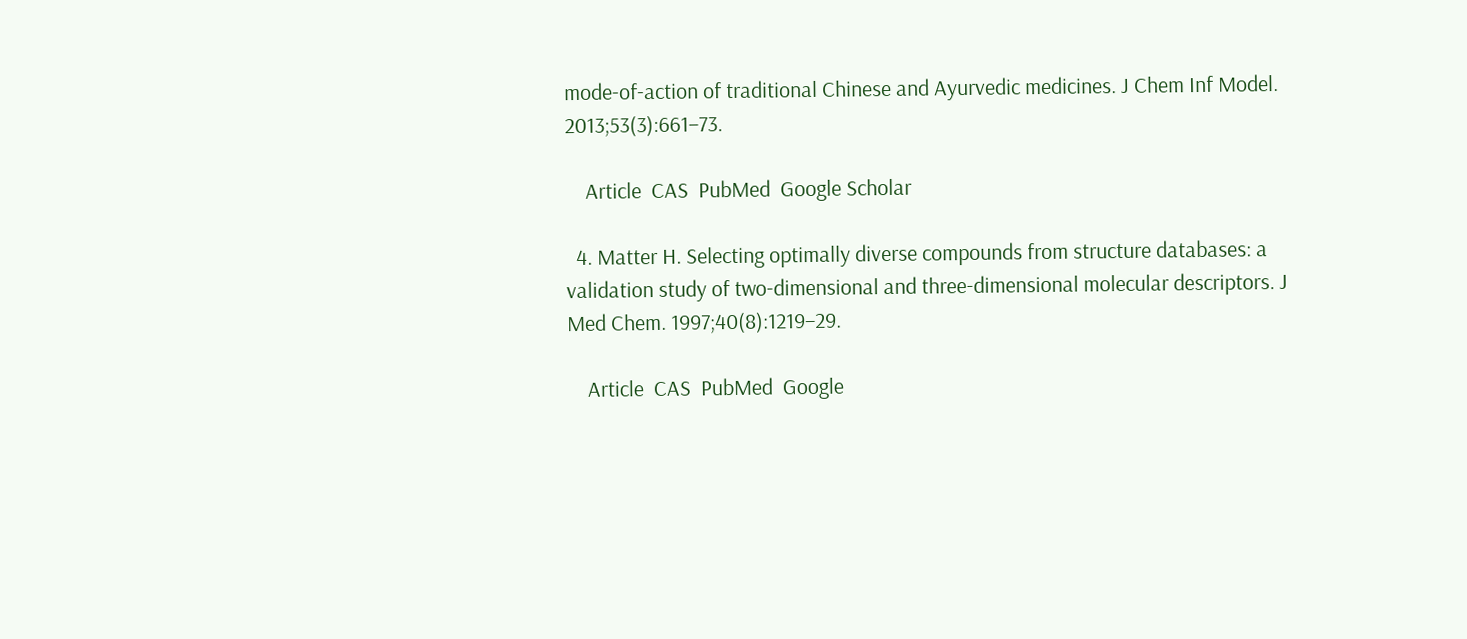mode-of-action of traditional Chinese and Ayurvedic medicines. J Chem Inf Model. 2013;53(3):661–73.

    Article  CAS  PubMed  Google Scholar

  4. Matter H. Selecting optimally diverse compounds from structure databases: a validation study of two-dimensional and three-dimensional molecular descriptors. J Med Chem. 1997;40(8):1219–29.

    Article  CAS  PubMed  Google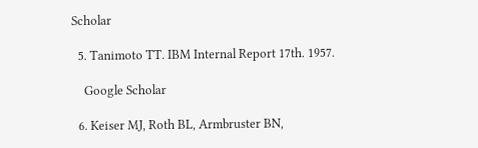Scholar

  5. Tanimoto TT. IBM Internal Report 17th. 1957.

    Google Scholar

  6. Keiser MJ, Roth BL, Armbruster BN,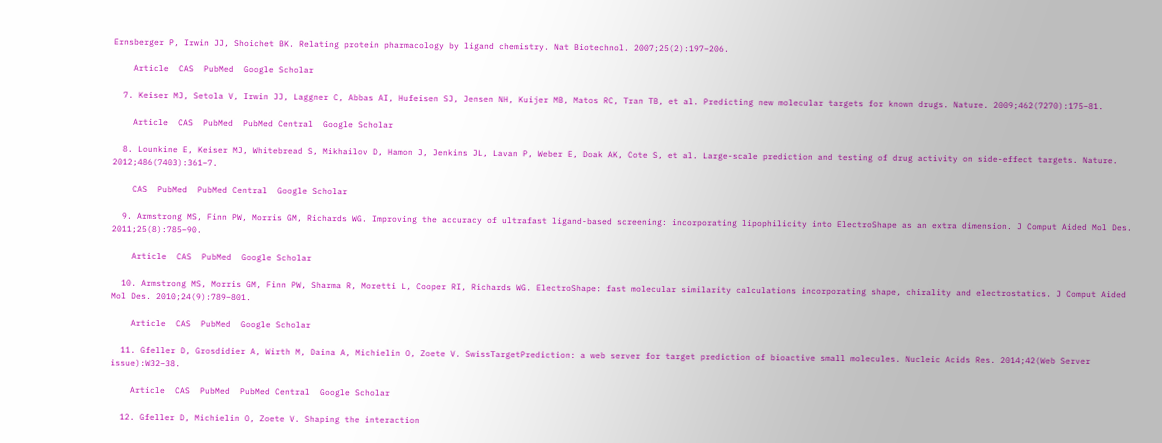Ernsberger P, Irwin JJ, Shoichet BK. Relating protein pharmacology by ligand chemistry. Nat Biotechnol. 2007;25(2):197–206.

    Article  CAS  PubMed  Google Scholar

  7. Keiser MJ, Setola V, Irwin JJ, Laggner C, Abbas AI, Hufeisen SJ, Jensen NH, Kuijer MB, Matos RC, Tran TB, et al. Predicting new molecular targets for known drugs. Nature. 2009;462(7270):175–81.

    Article  CAS  PubMed  PubMed Central  Google Scholar

  8. Lounkine E, Keiser MJ, Whitebread S, Mikhailov D, Hamon J, Jenkins JL, Lavan P, Weber E, Doak AK, Cote S, et al. Large-scale prediction and testing of drug activity on side-effect targets. Nature. 2012;486(7403):361–7.

    CAS  PubMed  PubMed Central  Google Scholar

  9. Armstrong MS, Finn PW, Morris GM, Richards WG. Improving the accuracy of ultrafast ligand-based screening: incorporating lipophilicity into ElectroShape as an extra dimension. J Comput Aided Mol Des. 2011;25(8):785–90.

    Article  CAS  PubMed  Google Scholar

  10. Armstrong MS, Morris GM, Finn PW, Sharma R, Moretti L, Cooper RI, Richards WG. ElectroShape: fast molecular similarity calculations incorporating shape, chirality and electrostatics. J Comput Aided Mol Des. 2010;24(9):789–801.

    Article  CAS  PubMed  Google Scholar

  11. Gfeller D, Grosdidier A, Wirth M, Daina A, Michielin O, Zoete V. SwissTargetPrediction: a web server for target prediction of bioactive small molecules. Nucleic Acids Res. 2014;42(Web Server issue):W32–38.

    Article  CAS  PubMed  PubMed Central  Google Scholar

  12. Gfeller D, Michielin O, Zoete V. Shaping the interaction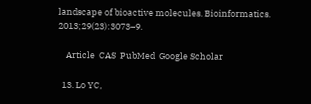landscape of bioactive molecules. Bioinformatics. 2013;29(23):3073–9.

    Article  CAS  PubMed  Google Scholar

  13. Lo YC,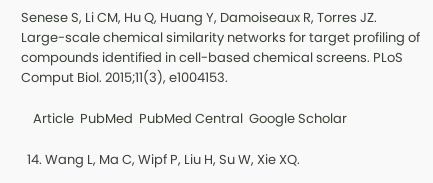Senese S, Li CM, Hu Q, Huang Y, Damoiseaux R, Torres JZ. Large-scale chemical similarity networks for target profiling of compounds identified in cell-based chemical screens. PLoS Comput Biol. 2015;11(3), e1004153.

    Article  PubMed  PubMed Central  Google Scholar

  14. Wang L, Ma C, Wipf P, Liu H, Su W, Xie XQ.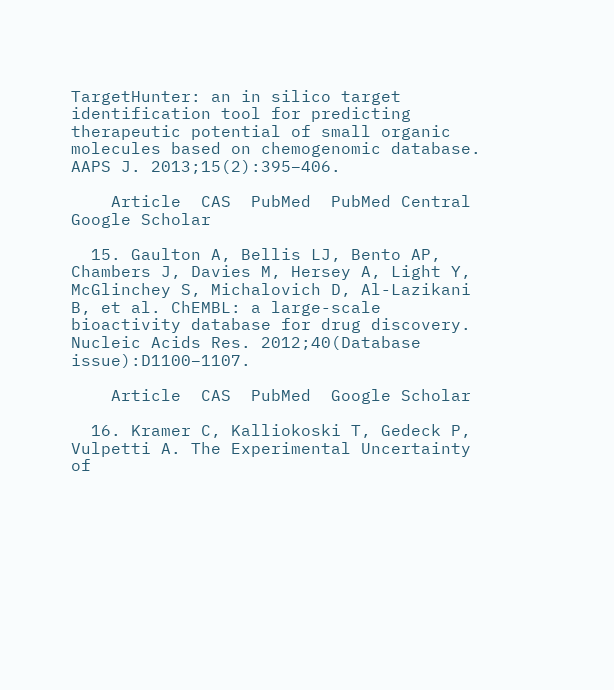TargetHunter: an in silico target identification tool for predicting therapeutic potential of small organic molecules based on chemogenomic database. AAPS J. 2013;15(2):395–406.

    Article  CAS  PubMed  PubMed Central  Google Scholar

  15. Gaulton A, Bellis LJ, Bento AP, Chambers J, Davies M, Hersey A, Light Y, McGlinchey S, Michalovich D, Al-Lazikani B, et al. ChEMBL: a large-scale bioactivity database for drug discovery. Nucleic Acids Res. 2012;40(Database issue):D1100–1107.

    Article  CAS  PubMed  Google Scholar

  16. Kramer C, Kalliokoski T, Gedeck P, Vulpetti A. The Experimental Uncertainty of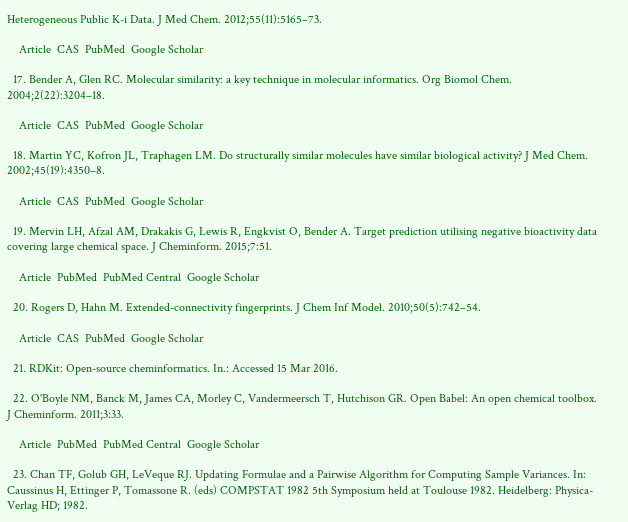Heterogeneous Public K-i Data. J Med Chem. 2012;55(11):5165–73.

    Article  CAS  PubMed  Google Scholar

  17. Bender A, Glen RC. Molecular similarity: a key technique in molecular informatics. Org Biomol Chem. 2004;2(22):3204–18.

    Article  CAS  PubMed  Google Scholar

  18. Martin YC, Kofron JL, Traphagen LM. Do structurally similar molecules have similar biological activity? J Med Chem. 2002;45(19):4350–8.

    Article  CAS  PubMed  Google Scholar

  19. Mervin LH, Afzal AM, Drakakis G, Lewis R, Engkvist O, Bender A. Target prediction utilising negative bioactivity data covering large chemical space. J Cheminform. 2015;7:51.

    Article  PubMed  PubMed Central  Google Scholar

  20. Rogers D, Hahn M. Extended-connectivity fingerprints. J Chem Inf Model. 2010;50(5):742–54.

    Article  CAS  PubMed  Google Scholar

  21. RDKit: Open-source cheminformatics. In.: Accessed 15 Mar 2016.

  22. O'Boyle NM, Banck M, James CA, Morley C, Vandermeersch T, Hutchison GR. Open Babel: An open chemical toolbox. J Cheminform. 2011;3:33.

    Article  PubMed  PubMed Central  Google Scholar

  23. Chan TF, Golub GH, LeVeque RJ. Updating Formulae and a Pairwise Algorithm for Computing Sample Variances. In: Caussinus H, Ettinger P, Tomassone R. (eds) COMPSTAT 1982 5th Symposium held at Toulouse 1982. Heidelberg: Physica-Verlag HD; 1982.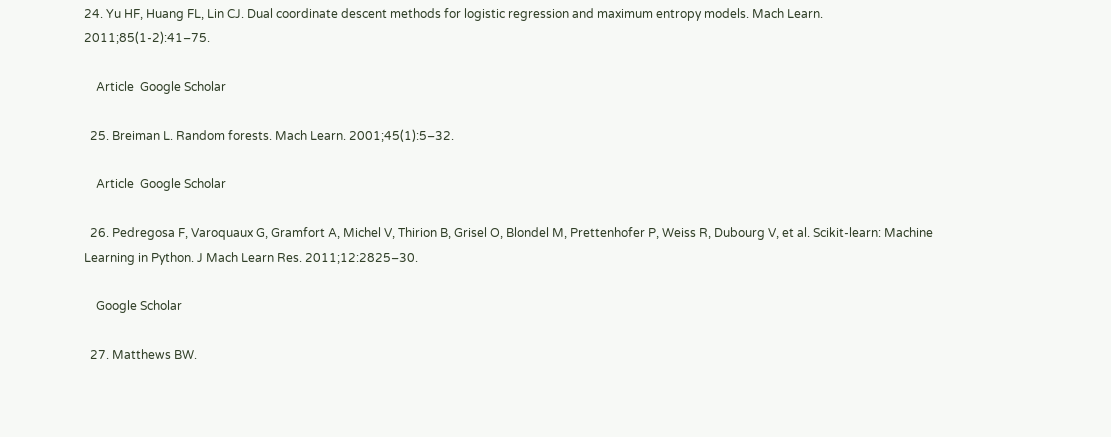24. Yu HF, Huang FL, Lin CJ. Dual coordinate descent methods for logistic regression and maximum entropy models. Mach Learn. 2011;85(1-2):41–75.

    Article  Google Scholar

  25. Breiman L. Random forests. Mach Learn. 2001;45(1):5–32.

    Article  Google Scholar

  26. Pedregosa F, Varoquaux G, Gramfort A, Michel V, Thirion B, Grisel O, Blondel M, Prettenhofer P, Weiss R, Dubourg V, et al. Scikit-learn: Machine Learning in Python. J Mach Learn Res. 2011;12:2825–30.

    Google Scholar

  27. Matthews BW.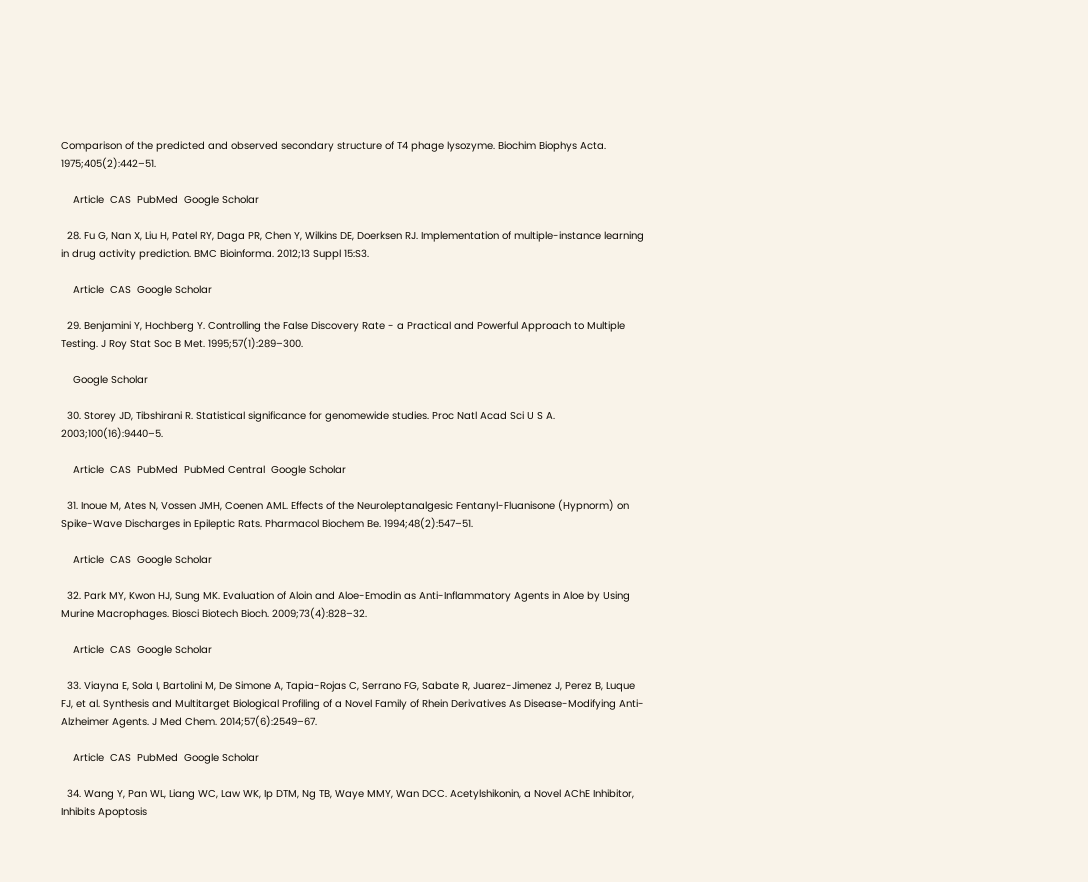Comparison of the predicted and observed secondary structure of T4 phage lysozyme. Biochim Biophys Acta. 1975;405(2):442–51.

    Article  CAS  PubMed  Google Scholar

  28. Fu G, Nan X, Liu H, Patel RY, Daga PR, Chen Y, Wilkins DE, Doerksen RJ. Implementation of multiple-instance learning in drug activity prediction. BMC Bioinforma. 2012;13 Suppl 15:S3.

    Article  CAS  Google Scholar

  29. Benjamini Y, Hochberg Y. Controlling the False Discovery Rate - a Practical and Powerful Approach to Multiple Testing. J Roy Stat Soc B Met. 1995;57(1):289–300.

    Google Scholar

  30. Storey JD, Tibshirani R. Statistical significance for genomewide studies. Proc Natl Acad Sci U S A. 2003;100(16):9440–5.

    Article  CAS  PubMed  PubMed Central  Google Scholar

  31. Inoue M, Ates N, Vossen JMH, Coenen AML. Effects of the Neuroleptanalgesic Fentanyl-Fluanisone (Hypnorm) on Spike-Wave Discharges in Epileptic Rats. Pharmacol Biochem Be. 1994;48(2):547–51.

    Article  CAS  Google Scholar

  32. Park MY, Kwon HJ, Sung MK. Evaluation of Aloin and Aloe-Emodin as Anti-Inflammatory Agents in Aloe by Using Murine Macrophages. Biosci Biotech Bioch. 2009;73(4):828–32.

    Article  CAS  Google Scholar

  33. Viayna E, Sola I, Bartolini M, De Simone A, Tapia-Rojas C, Serrano FG, Sabate R, Juarez-Jimenez J, Perez B, Luque FJ, et al. Synthesis and Multitarget Biological Profiling of a Novel Family of Rhein Derivatives As Disease-Modifying Anti-Alzheimer Agents. J Med Chem. 2014;57(6):2549–67.

    Article  CAS  PubMed  Google Scholar

  34. Wang Y, Pan WL, Liang WC, Law WK, Ip DTM, Ng TB, Waye MMY, Wan DCC. Acetylshikonin, a Novel AChE Inhibitor, Inhibits Apoptosis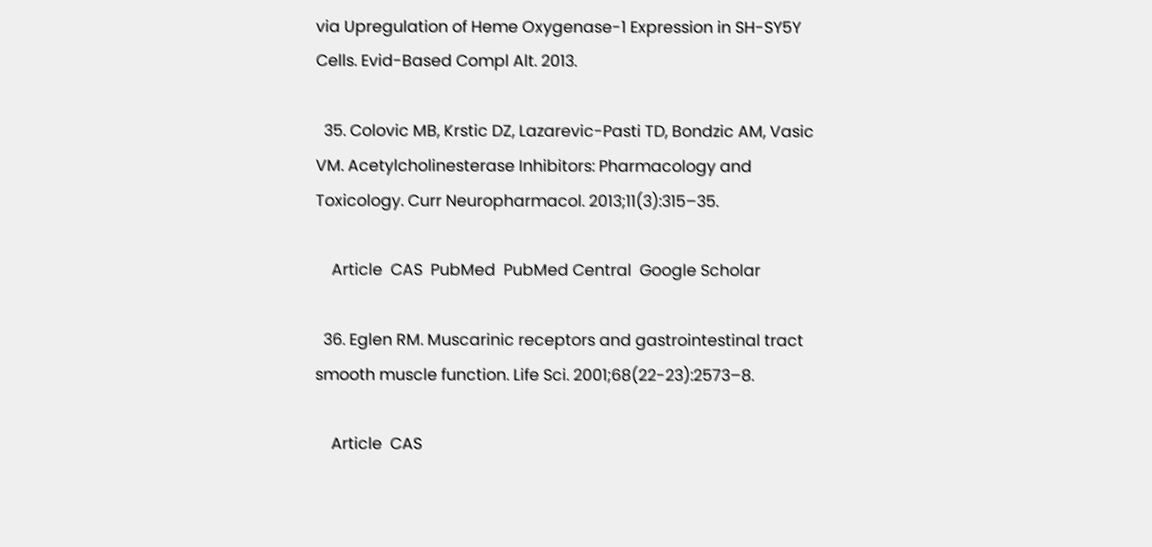via Upregulation of Heme Oxygenase-1 Expression in SH-SY5Y Cells. Evid-Based Compl Alt. 2013.

  35. Colovic MB, Krstic DZ, Lazarevic-Pasti TD, Bondzic AM, Vasic VM. Acetylcholinesterase Inhibitors: Pharmacology and Toxicology. Curr Neuropharmacol. 2013;11(3):315–35.

    Article  CAS  PubMed  PubMed Central  Google Scholar

  36. Eglen RM. Muscarinic receptors and gastrointestinal tract smooth muscle function. Life Sci. 2001;68(22-23):2573–8.

    Article  CAS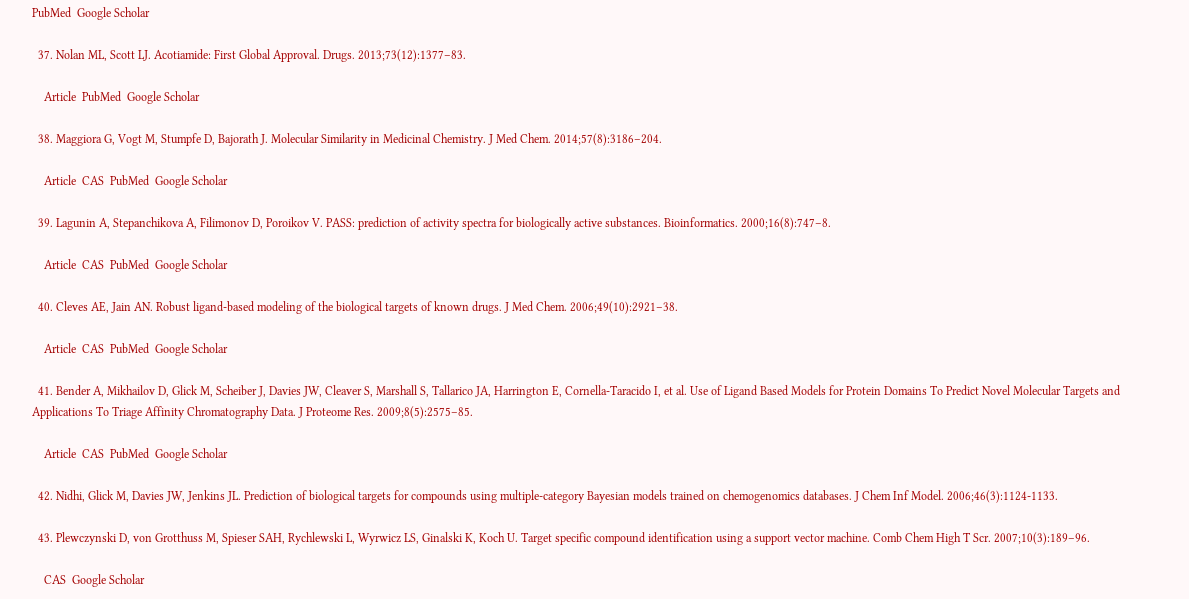PubMed  Google Scholar

  37. Nolan ML, Scott LJ. Acotiamide: First Global Approval. Drugs. 2013;73(12):1377–83.

    Article  PubMed  Google Scholar

  38. Maggiora G, Vogt M, Stumpfe D, Bajorath J. Molecular Similarity in Medicinal Chemistry. J Med Chem. 2014;57(8):3186–204.

    Article  CAS  PubMed  Google Scholar

  39. Lagunin A, Stepanchikova A, Filimonov D, Poroikov V. PASS: prediction of activity spectra for biologically active substances. Bioinformatics. 2000;16(8):747–8.

    Article  CAS  PubMed  Google Scholar

  40. Cleves AE, Jain AN. Robust ligand-based modeling of the biological targets of known drugs. J Med Chem. 2006;49(10):2921–38.

    Article  CAS  PubMed  Google Scholar

  41. Bender A, Mikhailov D, Glick M, Scheiber J, Davies JW, Cleaver S, Marshall S, Tallarico JA, Harrington E, Cornella-Taracido I, et al. Use of Ligand Based Models for Protein Domains To Predict Novel Molecular Targets and Applications To Triage Affinity Chromatography Data. J Proteome Res. 2009;8(5):2575–85.

    Article  CAS  PubMed  Google Scholar

  42. Nidhi, Glick M, Davies JW, Jenkins JL. Prediction of biological targets for compounds using multiple-category Bayesian models trained on chemogenomics databases. J Chem Inf Model. 2006;46(3):1124-1133.

  43. Plewczynski D, von Grotthuss M, Spieser SAH, Rychlewski L, Wyrwicz LS, Ginalski K, Koch U. Target specific compound identification using a support vector machine. Comb Chem High T Scr. 2007;10(3):189–96.

    CAS  Google Scholar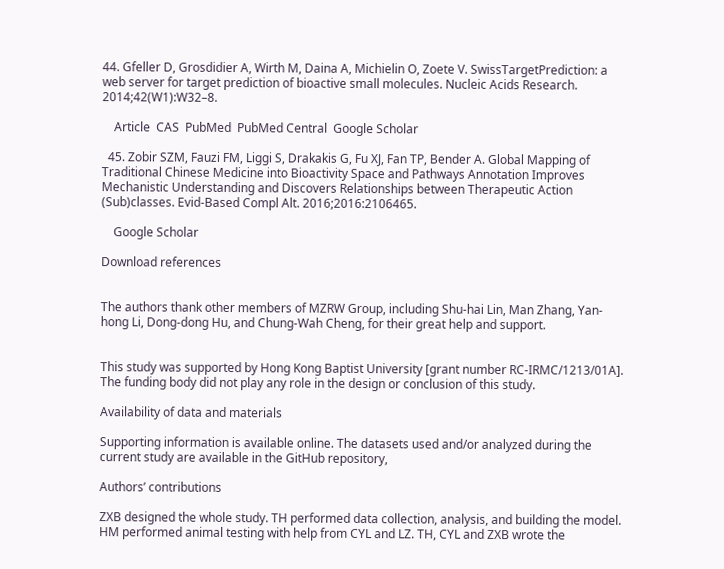44. Gfeller D, Grosdidier A, Wirth M, Daina A, Michielin O, Zoete V. SwissTargetPrediction: a web server for target prediction of bioactive small molecules. Nucleic Acids Research. 2014;42(W1):W32–8.

    Article  CAS  PubMed  PubMed Central  Google Scholar

  45. Zobir SZM, Fauzi FM, Liggi S, Drakakis G, Fu XJ, Fan TP, Bender A. Global Mapping of Traditional Chinese Medicine into Bioactivity Space and Pathways Annotation Improves Mechanistic Understanding and Discovers Relationships between Therapeutic Action (Sub)classes. Evid-Based Compl Alt. 2016;2016:2106465.

    Google Scholar

Download references


The authors thank other members of MZRW Group, including Shu-hai Lin, Man Zhang, Yan-hong Li, Dong-dong Hu, and Chung-Wah Cheng, for their great help and support.


This study was supported by Hong Kong Baptist University [grant number RC-IRMC/1213/01A]. The funding body did not play any role in the design or conclusion of this study.

Availability of data and materials

Supporting information is available online. The datasets used and/or analyzed during the current study are available in the GitHub repository,

Authors’ contributions

ZXB designed the whole study. TH performed data collection, analysis, and building the model. HM performed animal testing with help from CYL and LZ. TH, CYL and ZXB wrote the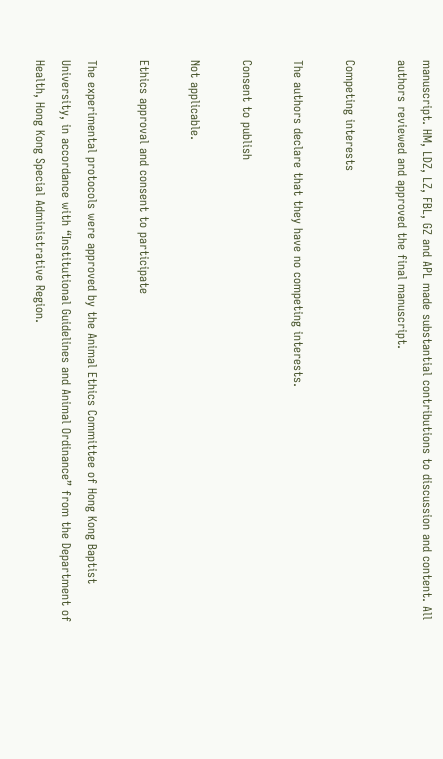manuscript. HM, LDZ, LZ, FBL, GZ and APL made substantial contributions to discussion and content. All authors reviewed and approved the final manuscript.

Competing interests

The authors declare that they have no competing interests.

Consent to publish

Not applicable.

Ethics approval and consent to participate

The experimental protocols were approved by the Animal Ethics Committee of Hong Kong Baptist University, in accordance with “Institutional Guidelines and Animal Ordinance” from the Department of Health, Hong Kong Special Administrative Region.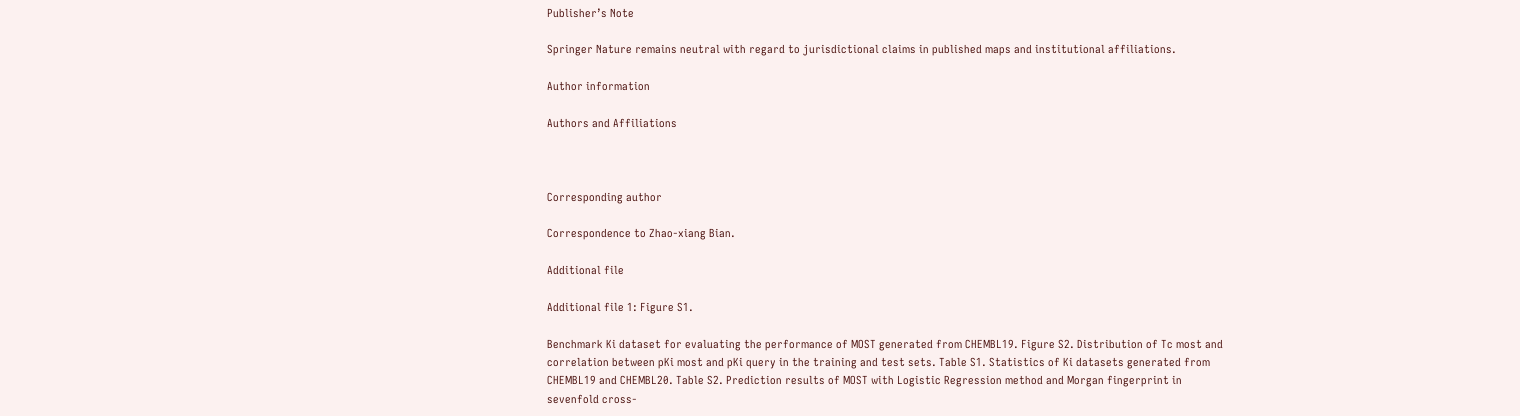Publisher’s Note

Springer Nature remains neutral with regard to jurisdictional claims in published maps and institutional affiliations.

Author information

Authors and Affiliations



Corresponding author

Correspondence to Zhao-xiang Bian.

Additional file

Additional file 1: Figure S1.

Benchmark Ki dataset for evaluating the performance of MOST generated from CHEMBL19. Figure S2. Distribution of Tc most and correlation between pKi most and pKi query in the training and test sets. Table S1. Statistics of Ki datasets generated from CHEMBL19 and CHEMBL20. Table S2. Prediction results of MOST with Logistic Regression method and Morgan fingerprint in sevenfold cross-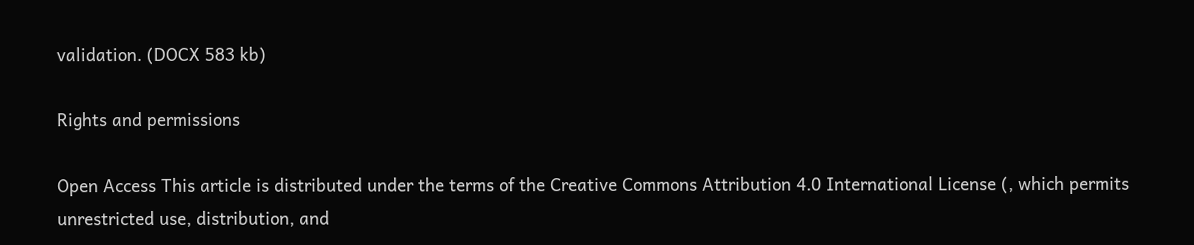validation. (DOCX 583 kb)

Rights and permissions

Open Access This article is distributed under the terms of the Creative Commons Attribution 4.0 International License (, which permits unrestricted use, distribution, and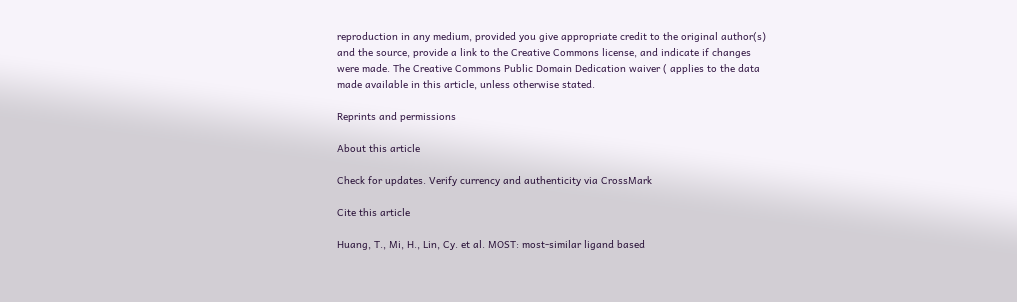reproduction in any medium, provided you give appropriate credit to the original author(s) and the source, provide a link to the Creative Commons license, and indicate if changes were made. The Creative Commons Public Domain Dedication waiver ( applies to the data made available in this article, unless otherwise stated.

Reprints and permissions

About this article

Check for updates. Verify currency and authenticity via CrossMark

Cite this article

Huang, T., Mi, H., Lin, Cy. et al. MOST: most-similar ligand based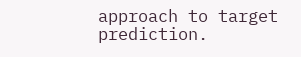approach to target prediction.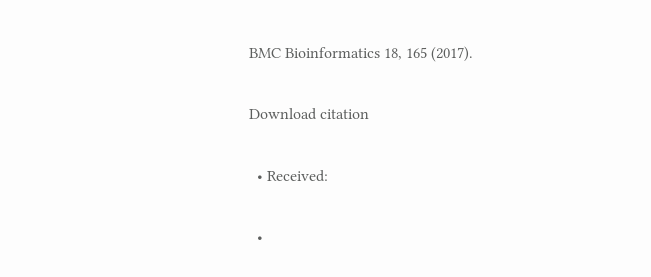BMC Bioinformatics 18, 165 (2017).

Download citation

  • Received:

  •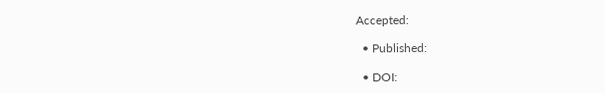Accepted:

  • Published:

  • DOI: